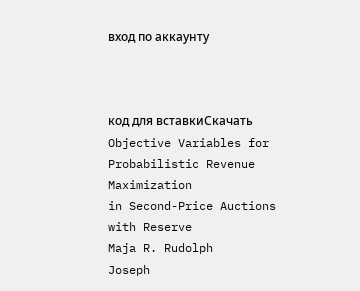вход по аккаунту



код для вставкиСкачать
Objective Variables for Probabilistic Revenue Maximization
in Second-Price Auctions with Reserve
Maja R. Rudolph
Joseph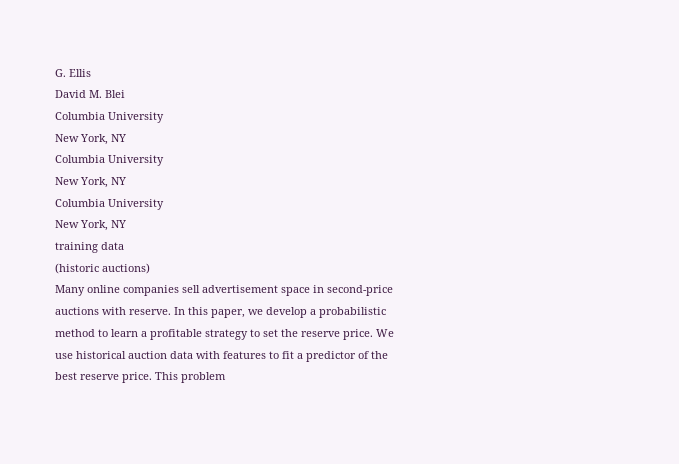G. Ellis
David M. Blei
Columbia University
New York, NY
Columbia University
New York, NY
Columbia University
New York, NY
training data
(historic auctions)
Many online companies sell advertisement space in second-price
auctions with reserve. In this paper, we develop a probabilistic
method to learn a profitable strategy to set the reserve price. We
use historical auction data with features to fit a predictor of the
best reserve price. This problem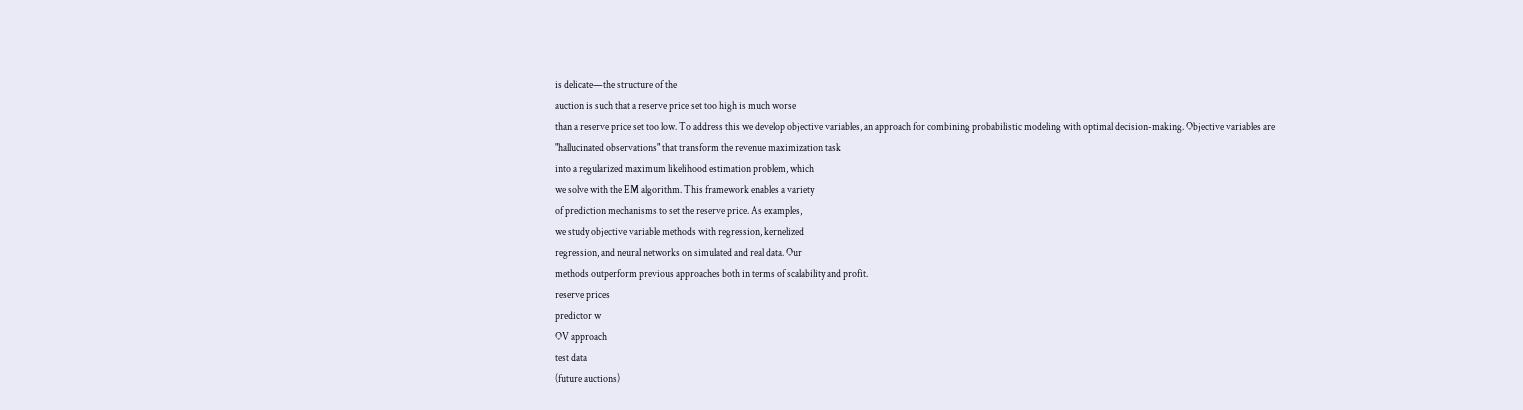is delicate—the structure of the
auction is such that a reserve price set too high is much worse
than a reserve price set too low. To address this we develop objective variables, an approach for combining probabilistic modeling with optimal decision-making. Objective variables are "hallucinated observations" that transform the revenue maximization task
into a regularized maximum likelihood estimation problem, which
we solve with the EM algorithm. This framework enables a variety
of prediction mechanisms to set the reserve price. As examples,
we study objective variable methods with regression, kernelized
regression, and neural networks on simulated and real data. Our
methods outperform previous approaches both in terms of scalability and profit.
reserve prices
predictor w
OV approach
test data
(future auctions)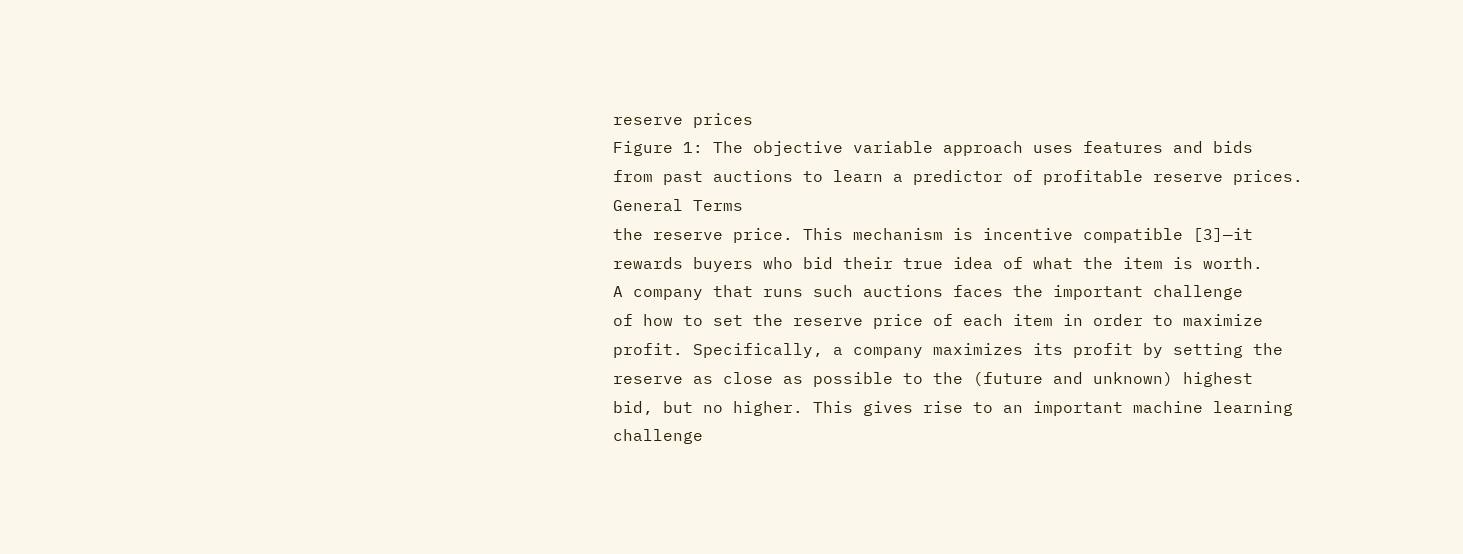reserve prices
Figure 1: The objective variable approach uses features and bids
from past auctions to learn a predictor of profitable reserve prices.
General Terms
the reserve price. This mechanism is incentive compatible [3]—it
rewards buyers who bid their true idea of what the item is worth.
A company that runs such auctions faces the important challenge
of how to set the reserve price of each item in order to maximize
profit. Specifically, a company maximizes its profit by setting the
reserve as close as possible to the (future and unknown) highest
bid, but no higher. This gives rise to an important machine learning
challenge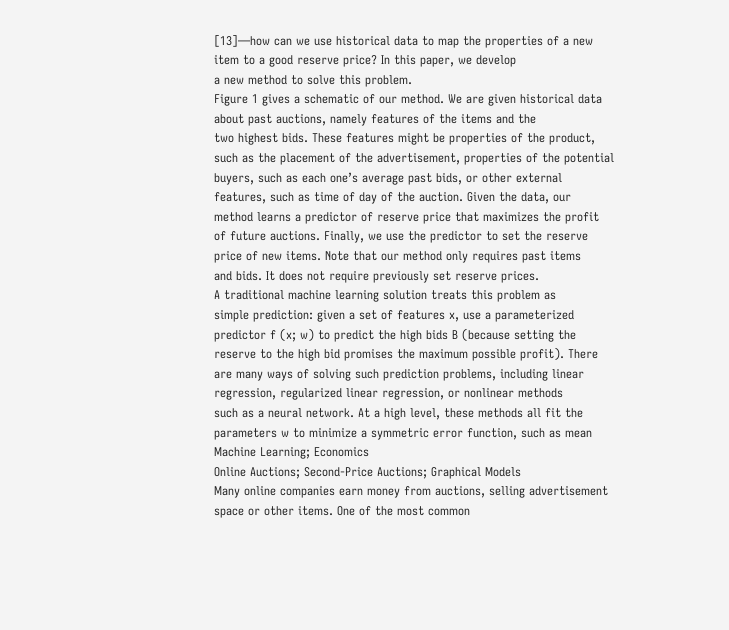[13]—how can we use historical data to map the properties of a new item to a good reserve price? In this paper, we develop
a new method to solve this problem.
Figure 1 gives a schematic of our method. We are given historical data about past auctions, namely features of the items and the
two highest bids. These features might be properties of the product,
such as the placement of the advertisement, properties of the potential buyers, such as each one’s average past bids, or other external
features, such as time of day of the auction. Given the data, our
method learns a predictor of reserve price that maximizes the profit
of future auctions. Finally, we use the predictor to set the reserve
price of new items. Note that our method only requires past items
and bids. It does not require previously set reserve prices.
A traditional machine learning solution treats this problem as
simple prediction: given a set of features x, use a parameterized
predictor f (x; w) to predict the high bids B (because setting the reserve to the high bid promises the maximum possible profit). There
are many ways of solving such prediction problems, including linear regression, regularized linear regression, or nonlinear methods
such as a neural network. At a high level, these methods all fit the
parameters w to minimize a symmetric error function, such as mean
Machine Learning; Economics
Online Auctions; Second-Price Auctions; Graphical Models
Many online companies earn money from auctions, selling advertisement space or other items. One of the most common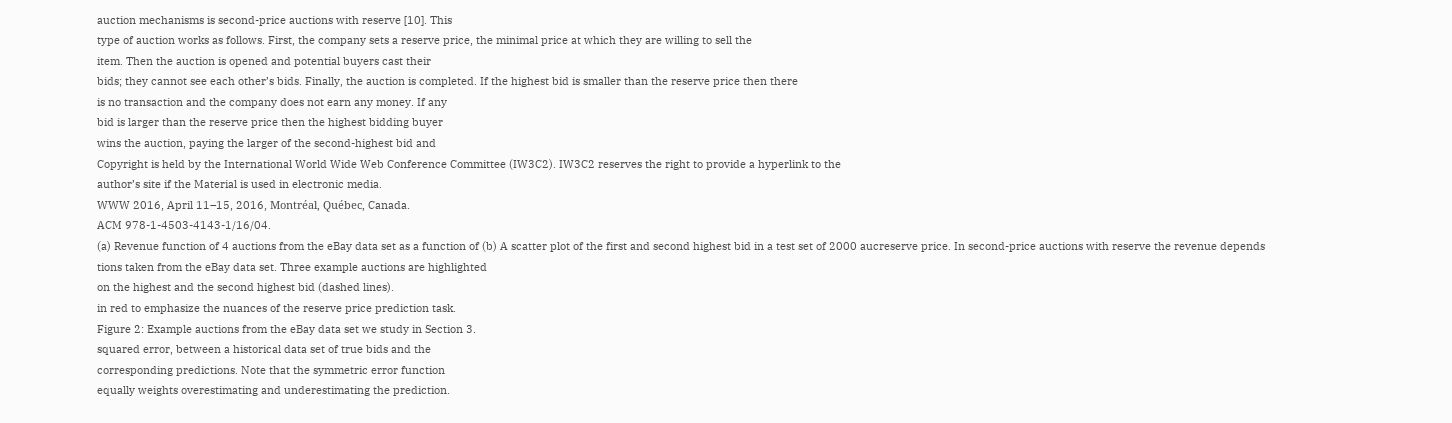auction mechanisms is second-price auctions with reserve [10]. This
type of auction works as follows. First, the company sets a reserve price, the minimal price at which they are willing to sell the
item. Then the auction is opened and potential buyers cast their
bids; they cannot see each other’s bids. Finally, the auction is completed. If the highest bid is smaller than the reserve price then there
is no transaction and the company does not earn any money. If any
bid is larger than the reserve price then the highest bidding buyer
wins the auction, paying the larger of the second-highest bid and
Copyright is held by the International World Wide Web Conference Committee (IW3C2). IW3C2 reserves the right to provide a hyperlink to the
author’s site if the Material is used in electronic media.
WWW 2016, April 11–15, 2016, Montréal, Québec, Canada.
ACM 978-1-4503-4143-1/16/04.
(a) Revenue function of 4 auctions from the eBay data set as a function of (b) A scatter plot of the first and second highest bid in a test set of 2000 aucreserve price. In second-price auctions with reserve the revenue depends
tions taken from the eBay data set. Three example auctions are highlighted
on the highest and the second highest bid (dashed lines).
in red to emphasize the nuances of the reserve price prediction task.
Figure 2: Example auctions from the eBay data set we study in Section 3.
squared error, between a historical data set of true bids and the
corresponding predictions. Note that the symmetric error function
equally weights overestimating and underestimating the prediction.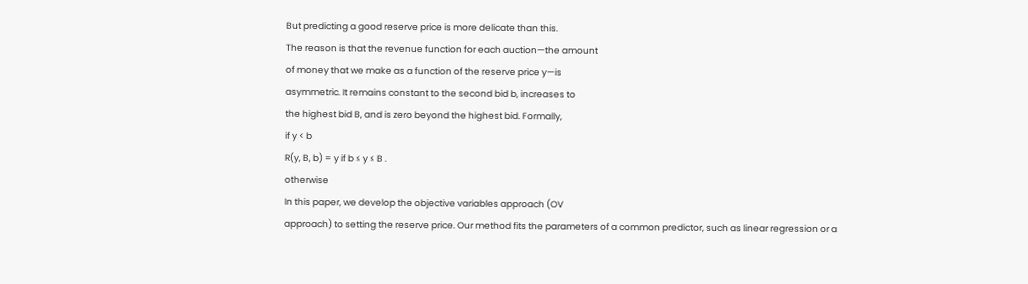But predicting a good reserve price is more delicate than this.
The reason is that the revenue function for each auction—the amount
of money that we make as a function of the reserve price y—is
asymmetric. It remains constant to the second bid b, increases to
the highest bid B, and is zero beyond the highest bid. Formally,
if y < b
R(y, B, b) = y if b ≤ y ≤ B .
otherwise
In this paper, we develop the objective variables approach (OV
approach) to setting the reserve price. Our method fits the parameters of a common predictor, such as linear regression or a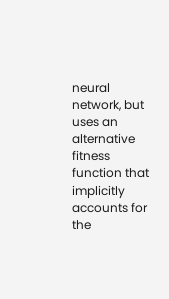neural
network, but uses an alternative fitness function that implicitly accounts for the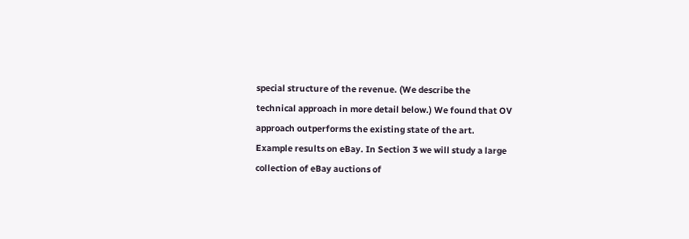special structure of the revenue. (We describe the
technical approach in more detail below.) We found that OV approach outperforms the existing state of the art.
Example results on eBay. In Section 3 we will study a large
collection of eBay auctions of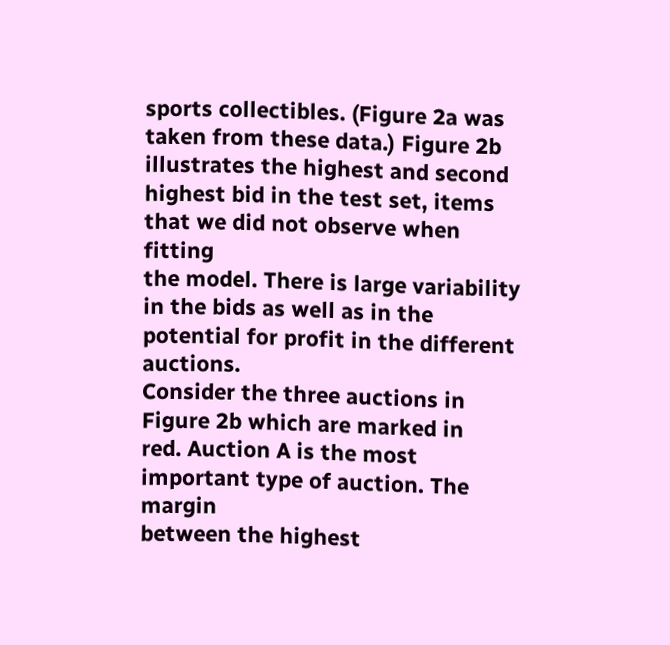sports collectibles. (Figure 2a was
taken from these data.) Figure 2b illustrates the highest and second
highest bid in the test set, items that we did not observe when fitting
the model. There is large variability in the bids as well as in the
potential for profit in the different auctions.
Consider the three auctions in Figure 2b which are marked in
red. Auction A is the most important type of auction. The margin
between the highest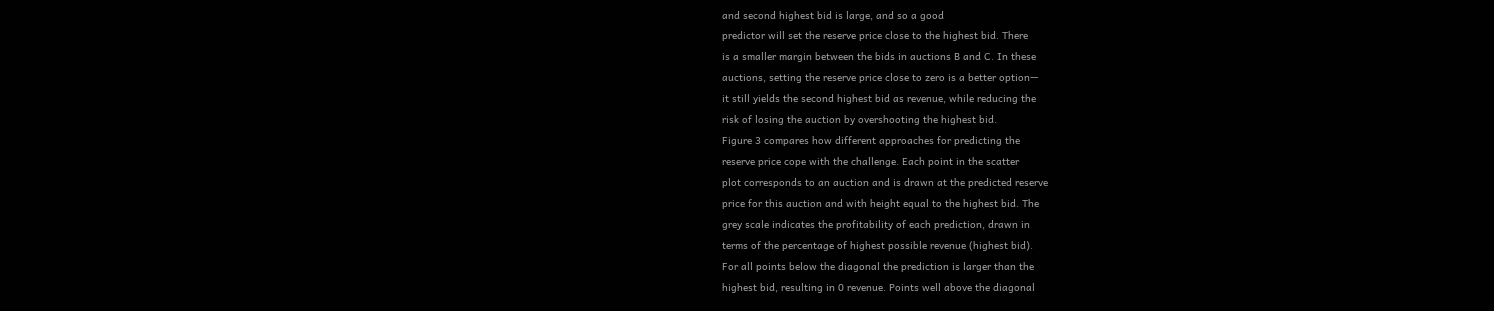and second highest bid is large, and so a good
predictor will set the reserve price close to the highest bid. There
is a smaller margin between the bids in auctions B and C. In these
auctions, setting the reserve price close to zero is a better option—
it still yields the second highest bid as revenue, while reducing the
risk of losing the auction by overshooting the highest bid.
Figure 3 compares how different approaches for predicting the
reserve price cope with the challenge. Each point in the scatter
plot corresponds to an auction and is drawn at the predicted reserve
price for this auction and with height equal to the highest bid. The
grey scale indicates the profitability of each prediction, drawn in
terms of the percentage of highest possible revenue (highest bid).
For all points below the diagonal the prediction is larger than the
highest bid, resulting in 0 revenue. Points well above the diagonal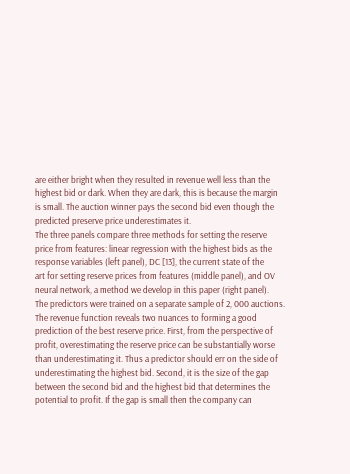are either bright when they resulted in revenue well less than the
highest bid or dark. When they are dark, this is because the margin
is small. The auction winner pays the second bid even though the
predicted preserve price underestimates it.
The three panels compare three methods for setting the reserve
price from features: linear regression with the highest bids as the
response variables (left panel), DC [13], the current state of the
art for setting reserve prices from features (middle panel), and OV
neural network, a method we develop in this paper (right panel).
The predictors were trained on a separate sample of 2, 000 auctions.
The revenue function reveals two nuances to forming a good
prediction of the best reserve price. First, from the perspective of
profit, overestimating the reserve price can be substantially worse
than underestimating it. Thus a predictor should err on the side of
underestimating the highest bid. Second, it is the size of the gap between the second bid and the highest bid that determines the potential to profit. If the gap is small then the company can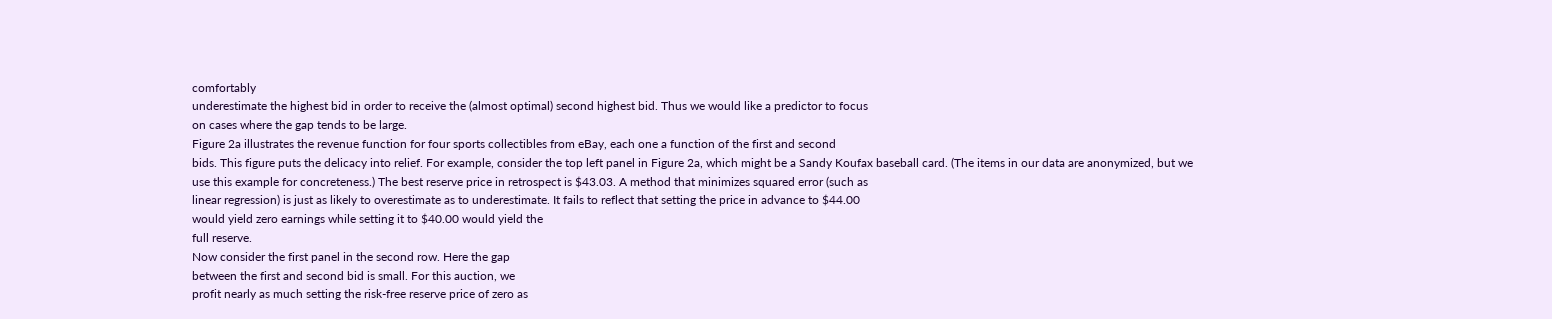comfortably
underestimate the highest bid in order to receive the (almost optimal) second highest bid. Thus we would like a predictor to focus
on cases where the gap tends to be large.
Figure 2a illustrates the revenue function for four sports collectibles from eBay, each one a function of the first and second
bids. This figure puts the delicacy into relief. For example, consider the top left panel in Figure 2a, which might be a Sandy Koufax baseball card. (The items in our data are anonymized, but we
use this example for concreteness.) The best reserve price in retrospect is $43.03. A method that minimizes squared error (such as
linear regression) is just as likely to overestimate as to underestimate. It fails to reflect that setting the price in advance to $44.00
would yield zero earnings while setting it to $40.00 would yield the
full reserve.
Now consider the first panel in the second row. Here the gap
between the first and second bid is small. For this auction, we
profit nearly as much setting the risk-free reserve price of zero as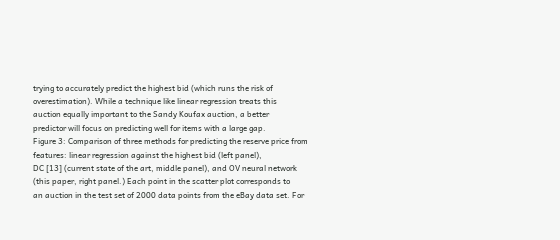trying to accurately predict the highest bid (which runs the risk of
overestimation). While a technique like linear regression treats this
auction equally important to the Sandy Koufax auction, a better
predictor will focus on predicting well for items with a large gap.
Figure 3: Comparison of three methods for predicting the reserve price from features: linear regression against the highest bid (left panel),
DC [13] (current state of the art, middle panel), and OV neural network (this paper, right panel.) Each point in the scatter plot corresponds to
an auction in the test set of 2000 data points from the eBay data set. For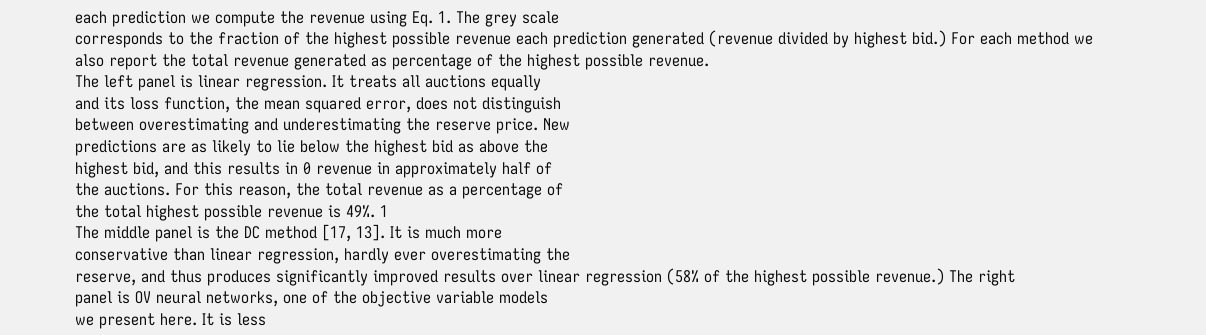each prediction we compute the revenue using Eq. 1. The grey scale
corresponds to the fraction of the highest possible revenue each prediction generated (revenue divided by highest bid.) For each method we
also report the total revenue generated as percentage of the highest possible revenue.
The left panel is linear regression. It treats all auctions equally
and its loss function, the mean squared error, does not distinguish
between overestimating and underestimating the reserve price. New
predictions are as likely to lie below the highest bid as above the
highest bid, and this results in 0 revenue in approximately half of
the auctions. For this reason, the total revenue as a percentage of
the total highest possible revenue is 49%. 1
The middle panel is the DC method [17, 13]. It is much more
conservative than linear regression, hardly ever overestimating the
reserve, and thus produces significantly improved results over linear regression (58% of the highest possible revenue.) The right
panel is OV neural networks, one of the objective variable models
we present here. It is less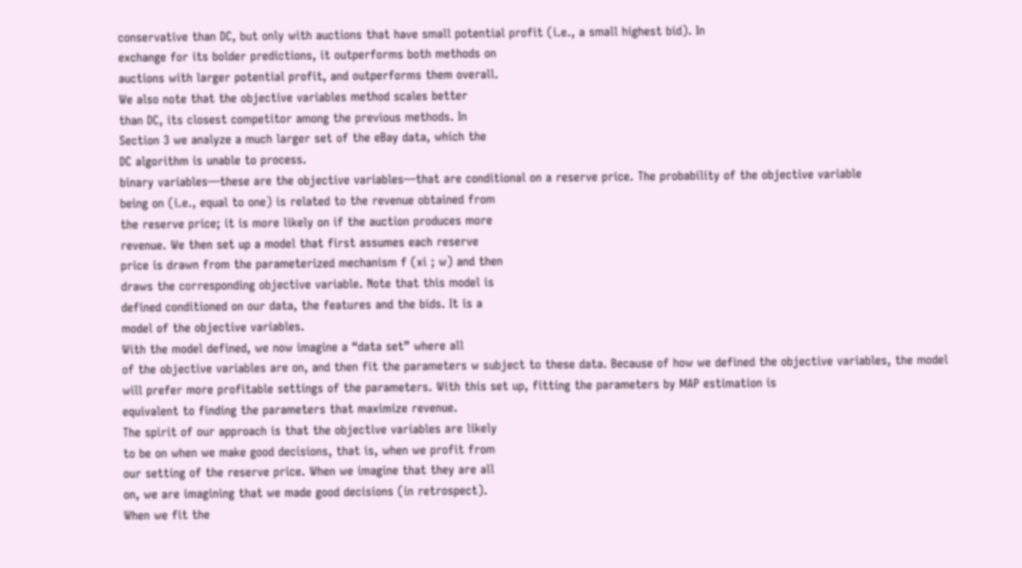conservative than DC, but only with auctions that have small potential profit (i.e., a small highest bid). In
exchange for its bolder predictions, it outperforms both methods on
auctions with larger potential profit, and outperforms them overall.
We also note that the objective variables method scales better
than DC, its closest competitor among the previous methods. In
Section 3 we analyze a much larger set of the eBay data, which the
DC algorithm is unable to process.
binary variables—these are the objective variables—that are conditional on a reserve price. The probability of the objective variable
being on (i.e., equal to one) is related to the revenue obtained from
the reserve price; it is more likely on if the auction produces more
revenue. We then set up a model that first assumes each reserve
price is drawn from the parameterized mechanism f (xi ; w) and then
draws the corresponding objective variable. Note that this model is
defined conditioned on our data, the features and the bids. It is a
model of the objective variables.
With the model defined, we now imagine a “data set” where all
of the objective variables are on, and then fit the parameters w subject to these data. Because of how we defined the objective variables, the model will prefer more profitable settings of the parameters. With this set up, fitting the parameters by MAP estimation is
equivalent to finding the parameters that maximize revenue.
The spirit of our approach is that the objective variables are likely
to be on when we make good decisions, that is, when we profit from
our setting of the reserve price. When we imagine that they are all
on, we are imagining that we made good decisions (in retrospect).
When we fit the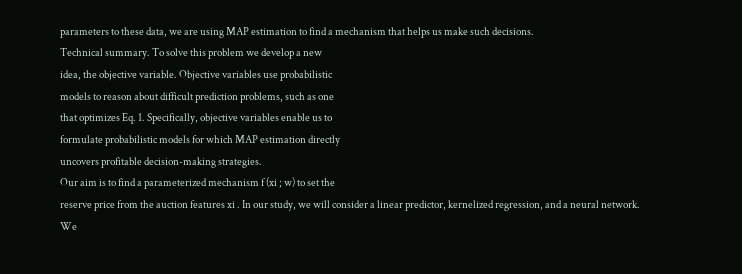parameters to these data, we are using MAP estimation to find a mechanism that helps us make such decisions.
Technical summary. To solve this problem we develop a new
idea, the objective variable. Objective variables use probabilistic
models to reason about difficult prediction problems, such as one
that optimizes Eq. 1. Specifically, objective variables enable us to
formulate probabilistic models for which MAP estimation directly
uncovers profitable decision-making strategies.
Our aim is to find a parameterized mechanism f (xi ; w) to set the
reserve price from the auction features xi . In our study, we will consider a linear predictor, kernelized regression, and a neural network.
We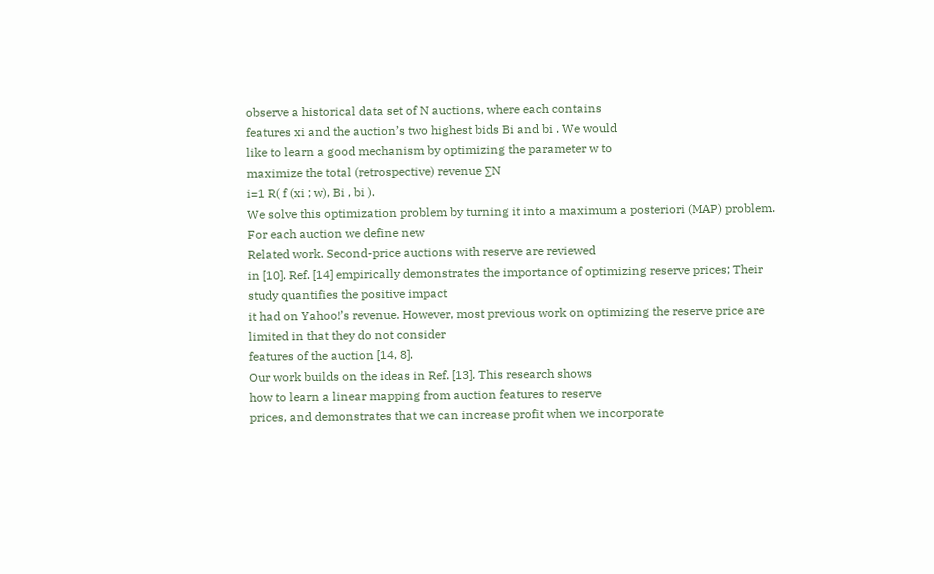observe a historical data set of N auctions, where each contains
features xi and the auction’s two highest bids Bi and bi . We would
like to learn a good mechanism by optimizing the parameter w to
maximize the total (retrospective) revenue ∑N
i=1 R( f (xi ; w), Bi , bi ).
We solve this optimization problem by turning it into a maximum a posteriori (MAP) problem. For each auction we define new
Related work. Second-price auctions with reserve are reviewed
in [10]. Ref. [14] empirically demonstrates the importance of optimizing reserve prices; Their study quantifies the positive impact
it had on Yahoo!’s revenue. However, most previous work on optimizing the reserve price are limited in that they do not consider
features of the auction [14, 8].
Our work builds on the ideas in Ref. [13]. This research shows
how to learn a linear mapping from auction features to reserve
prices, and demonstrates that we can increase profit when we incorporate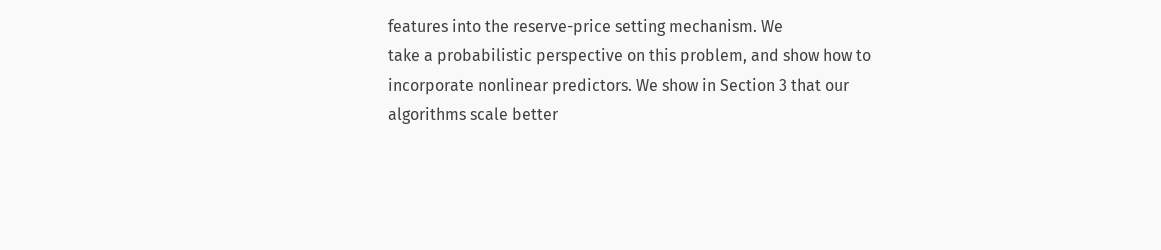features into the reserve-price setting mechanism. We
take a probabilistic perspective on this problem, and show how to
incorporate nonlinear predictors. We show in Section 3 that our
algorithms scale better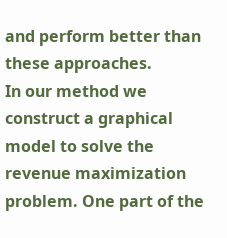and perform better than these approaches.
In our method we construct a graphical model to solve the revenue maximization problem. One part of the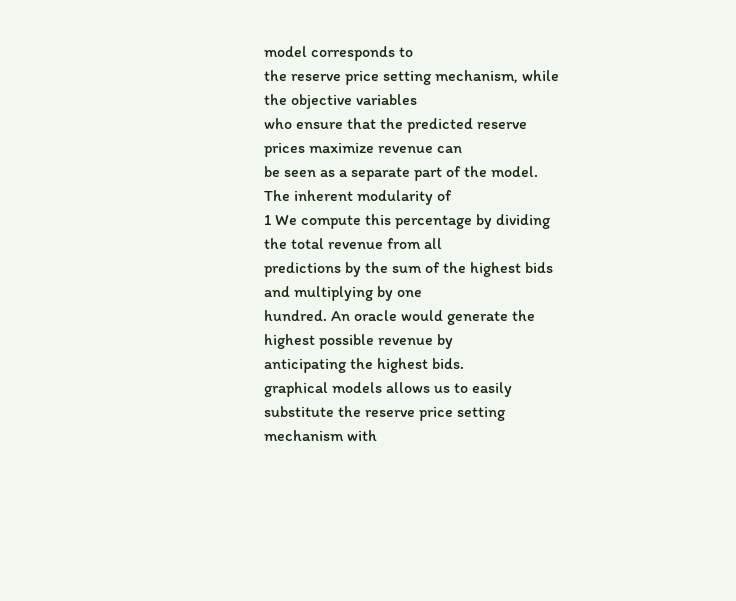model corresponds to
the reserve price setting mechanism, while the objective variables
who ensure that the predicted reserve prices maximize revenue can
be seen as a separate part of the model. The inherent modularity of
1 We compute this percentage by dividing the total revenue from all
predictions by the sum of the highest bids and multiplying by one
hundred. An oracle would generate the highest possible revenue by
anticipating the highest bids.
graphical models allows us to easily substitute the reserve price setting mechanism with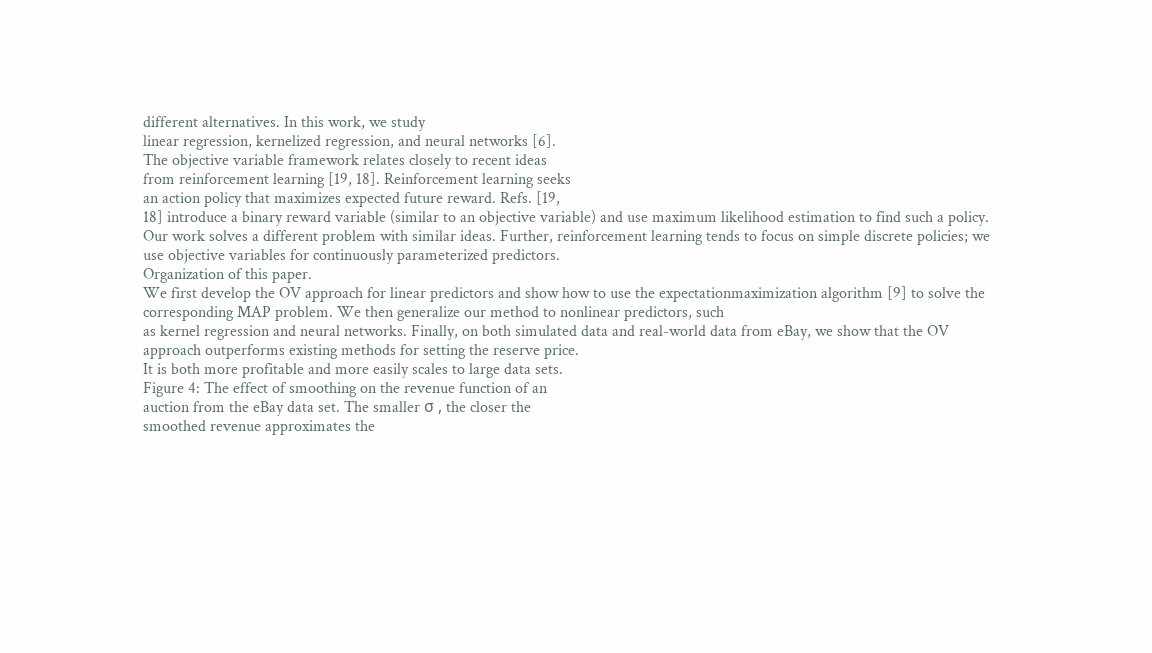different alternatives. In this work, we study
linear regression, kernelized regression, and neural networks [6].
The objective variable framework relates closely to recent ideas
from reinforcement learning [19, 18]. Reinforcement learning seeks
an action policy that maximizes expected future reward. Refs. [19,
18] introduce a binary reward variable (similar to an objective variable) and use maximum likelihood estimation to find such a policy.
Our work solves a different problem with similar ideas. Further, reinforcement learning tends to focus on simple discrete policies; we
use objective variables for continuously parameterized predictors.
Organization of this paper.
We first develop the OV approach for linear predictors and show how to use the expectationmaximization algorithm [9] to solve the corresponding MAP problem. We then generalize our method to nonlinear predictors, such
as kernel regression and neural networks. Finally, on both simulated data and real-world data from eBay, we show that the OV approach outperforms existing methods for setting the reserve price.
It is both more profitable and more easily scales to large data sets.
Figure 4: The effect of smoothing on the revenue function of an
auction from the eBay data set. The smaller σ , the closer the
smoothed revenue approximates the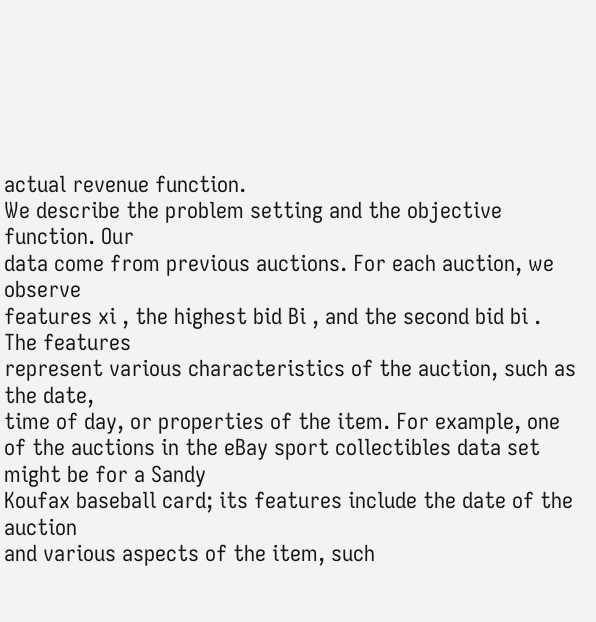actual revenue function.
We describe the problem setting and the objective function. Our
data come from previous auctions. For each auction, we observe
features xi , the highest bid Bi , and the second bid bi . The features
represent various characteristics of the auction, such as the date,
time of day, or properties of the item. For example, one of the auctions in the eBay sport collectibles data set might be for a Sandy
Koufax baseball card; its features include the date of the auction
and various aspects of the item, such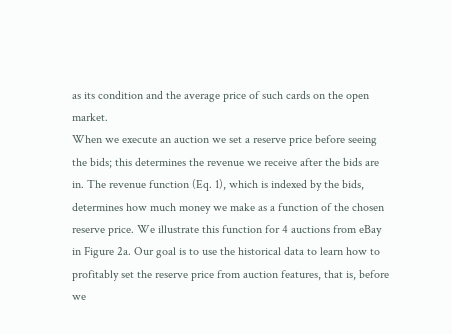as its condition and the average price of such cards on the open market.
When we execute an auction we set a reserve price before seeing
the bids; this determines the revenue we receive after the bids are
in. The revenue function (Eq. 1), which is indexed by the bids,
determines how much money we make as a function of the chosen
reserve price. We illustrate this function for 4 auctions from eBay
in Figure 2a. Our goal is to use the historical data to learn how to
profitably set the reserve price from auction features, that is, before
we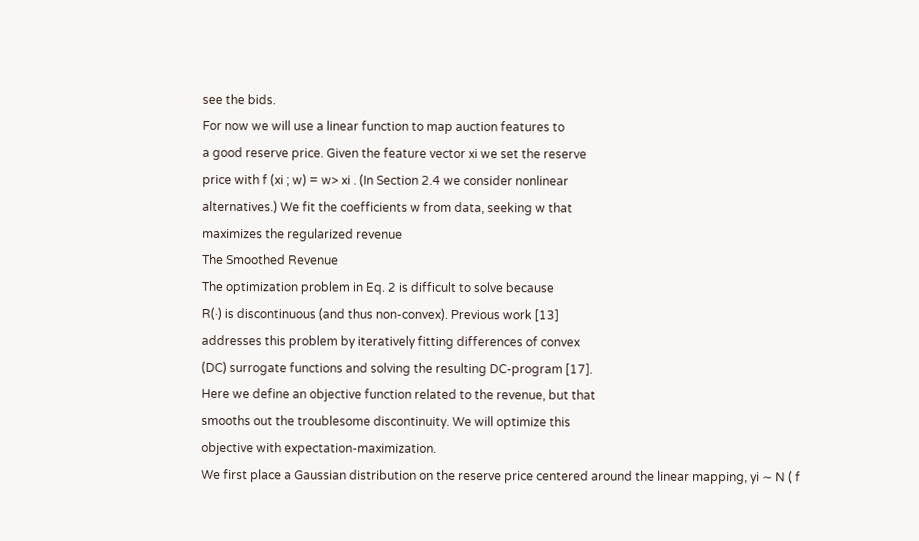see the bids.
For now we will use a linear function to map auction features to
a good reserve price. Given the feature vector xi we set the reserve
price with f (xi ; w) = w> xi . (In Section 2.4 we consider nonlinear
alternatives.) We fit the coefficients w from data, seeking w that
maximizes the regularized revenue
The Smoothed Revenue
The optimization problem in Eq. 2 is difficult to solve because
R(·) is discontinuous (and thus non-convex). Previous work [13]
addresses this problem by iteratively fitting differences of convex
(DC) surrogate functions and solving the resulting DC-program [17].
Here we define an objective function related to the revenue, but that
smooths out the troublesome discontinuity. We will optimize this
objective with expectation-maximization.
We first place a Gaussian distribution on the reserve price centered around the linear mapping, yi ∼ N ( f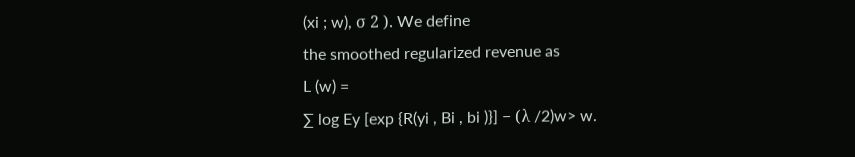(xi ; w), σ 2 ). We define
the smoothed regularized revenue as
L (w) =
∑ log Ey [exp {R(yi , Bi , bi )}] − (λ /2)w> w.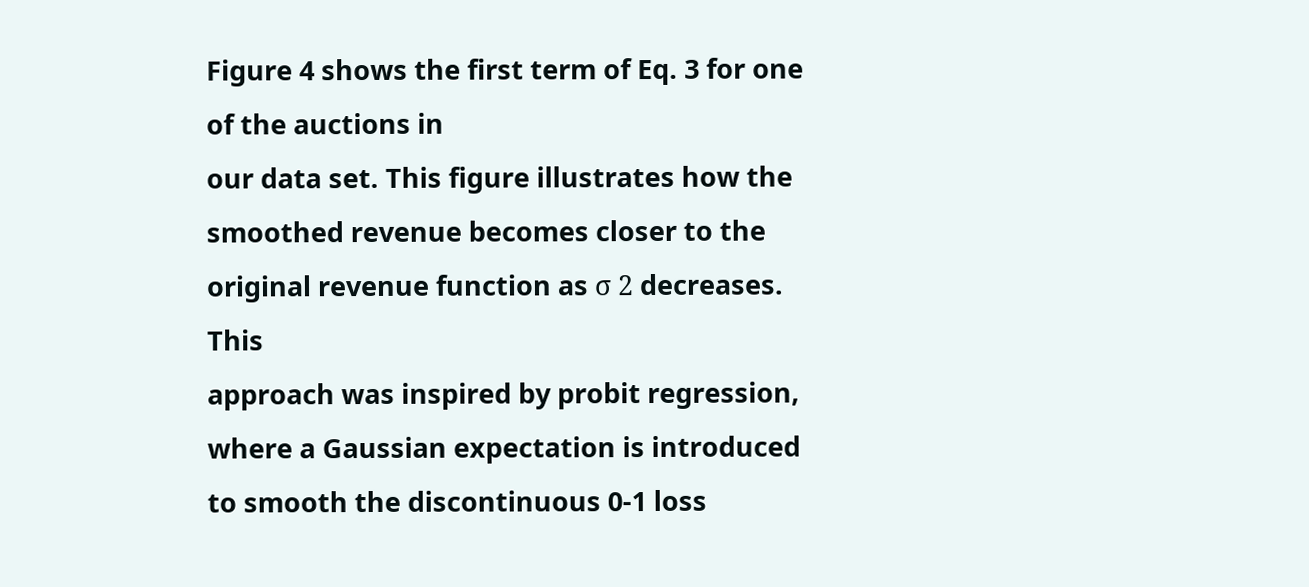Figure 4 shows the first term of Eq. 3 for one of the auctions in
our data set. This figure illustrates how the smoothed revenue becomes closer to the original revenue function as σ 2 decreases. This
approach was inspired by probit regression, where a Gaussian expectation is introduced to smooth the discontinuous 0-1 loss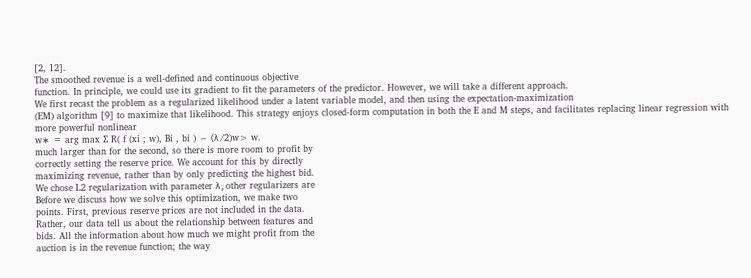[2, 12].
The smoothed revenue is a well-defined and continuous objective
function. In principle, we could use its gradient to fit the parameters of the predictor. However, we will take a different approach.
We first recast the problem as a regularized likelihood under a latent variable model, and then using the expectation-maximization
(EM) algorithm [9] to maximize that likelihood. This strategy enjoys closed-form computation in both the E and M steps, and facilitates replacing linear regression with more powerful nonlinear
w∗ = arg max ∑ R( f (xi ; w), Bi , bi ) − (λ /2)w> w.
much larger than for the second, so there is more room to profit by
correctly setting the reserve price. We account for this by directly
maximizing revenue, rather than by only predicting the highest bid.
We chose L2 regularization with parameter λ ; other regularizers are
Before we discuss how we solve this optimization, we make two
points. First, previous reserve prices are not included in the data.
Rather, our data tell us about the relationship between features and
bids. All the information about how much we might profit from the
auction is in the revenue function; the way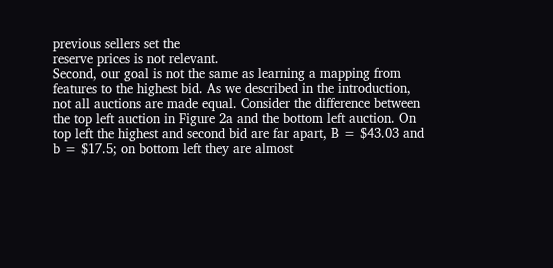previous sellers set the
reserve prices is not relevant.
Second, our goal is not the same as learning a mapping from
features to the highest bid. As we described in the introduction,
not all auctions are made equal. Consider the difference between
the top left auction in Figure 2a and the bottom left auction. On
top left the highest and second bid are far apart, B = $43.03 and
b = $17.5; on bottom left they are almost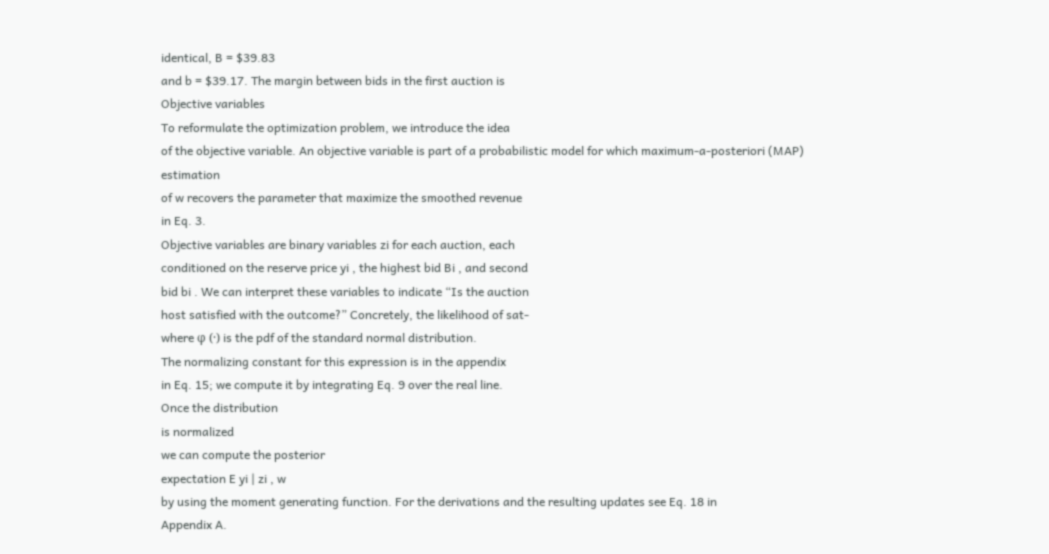identical, B = $39.83
and b = $39.17. The margin between bids in the first auction is
Objective variables
To reformulate the optimization problem, we introduce the idea
of the objective variable. An objective variable is part of a probabilistic model for which maximum-a-posteriori (MAP) estimation
of w recovers the parameter that maximize the smoothed revenue
in Eq. 3.
Objective variables are binary variables zi for each auction, each
conditioned on the reserve price yi , the highest bid Bi , and second
bid bi . We can interpret these variables to indicate “Is the auction
host satisfied with the outcome?” Concretely, the likelihood of sat-
where φ (·) is the pdf of the standard normal distribution.
The normalizing constant for this expression is in the appendix
in Eq. 15; we compute it by integrating Eq. 9 over the real line.
Once the distribution
is normalized
we can compute the posterior
expectation E yi | zi , w
by using the moment generating function. For the derivations and the resulting updates see Eq. 18 in
Appendix A.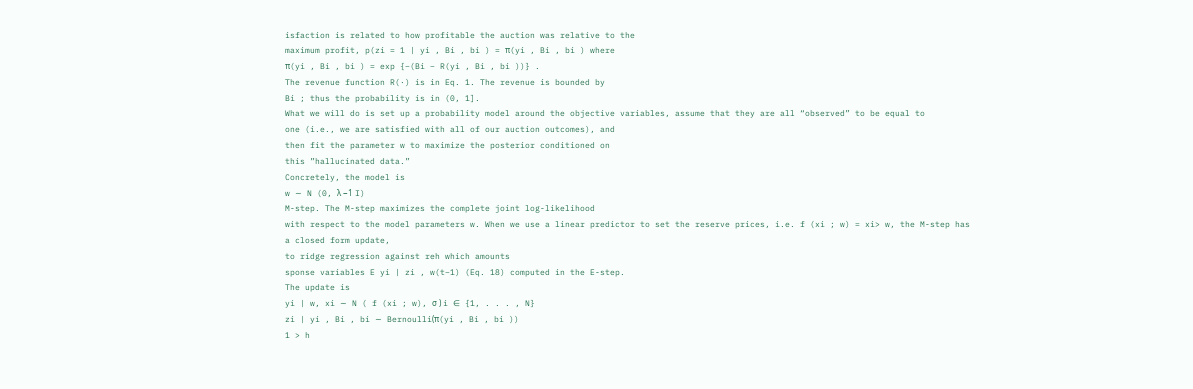isfaction is related to how profitable the auction was relative to the
maximum profit, p(zi = 1 | yi , Bi , bi ) = π(yi , Bi , bi ) where
π(yi , Bi , bi ) = exp {−(Bi − R(yi , Bi , bi ))} .
The revenue function R(·) is in Eq. 1. The revenue is bounded by
Bi ; thus the probability is in (0, 1].
What we will do is set up a probability model around the objective variables, assume that they are all “observed” to be equal to
one (i.e., we are satisfied with all of our auction outcomes), and
then fit the parameter w to maximize the posterior conditioned on
this ”hallucinated data.”
Concretely, the model is
w ∼ N (0, λ −1 I)
M-step. The M-step maximizes the complete joint log-likelihood
with respect to the model parameters w. When we use a linear predictor to set the reserve prices, i.e. f (xi ; w) = xi> w, the M-step has
a closed form update,
to ridge regression against reh which amounts
sponse variables E yi | zi , w(t−1) (Eq. 18) computed in the E-step.
The update is
yi | w, xi ∼ N ( f (xi ; w), σ ) i ∈ {1, . . . , N}
zi | yi , Bi , bi ∼ Bernoulli(π(yi , Bi , bi ))
1 > h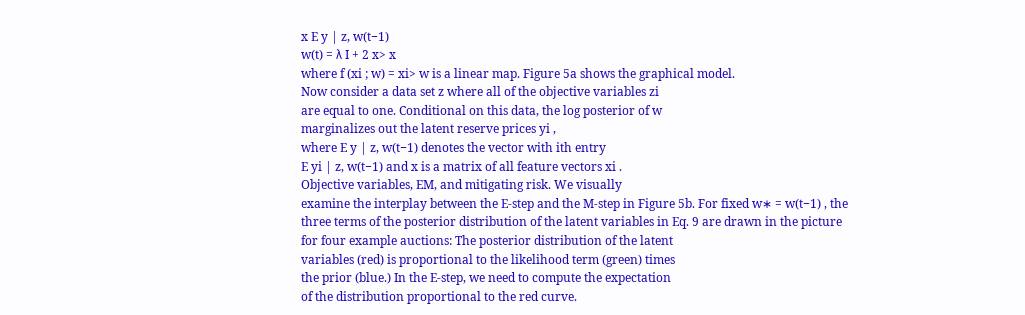x E y | z, w(t−1)
w(t) = λ I + 2 x> x
where f (xi ; w) = xi> w is a linear map. Figure 5a shows the graphical model.
Now consider a data set z where all of the objective variables zi
are equal to one. Conditional on this data, the log posterior of w
marginalizes out the latent reserve prices yi ,
where E y | z, w(t−1) denotes the vector with ith entry
E yi | z, w(t−1) and x is a matrix of all feature vectors xi .
Objective variables, EM, and mitigating risk. We visually
examine the interplay between the E-step and the M-step in Figure 5b. For fixed w∗ = w(t−1) , the three terms of the posterior distribution of the latent variables in Eq. 9 are drawn in the picture
for four example auctions: The posterior distribution of the latent
variables (red) is proportional to the likelihood term (green) times
the prior (blue.) In the E-step, we need to compute the expectation
of the distribution proportional to the red curve.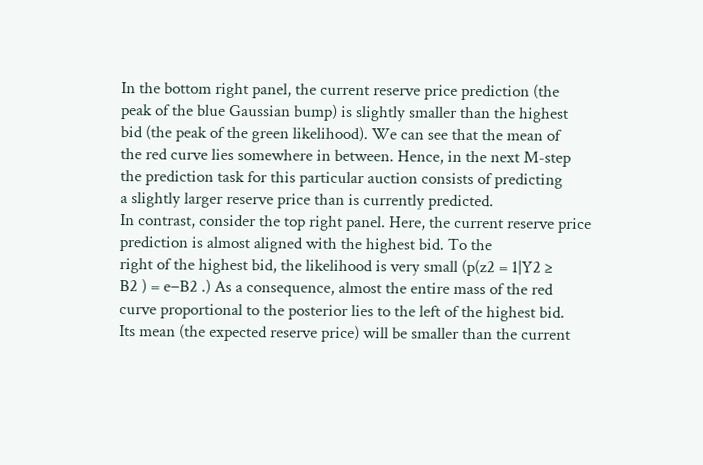In the bottom right panel, the current reserve price prediction (the
peak of the blue Gaussian bump) is slightly smaller than the highest
bid (the peak of the green likelihood). We can see that the mean of
the red curve lies somewhere in between. Hence, in the next M-step
the prediction task for this particular auction consists of predicting
a slightly larger reserve price than is currently predicted.
In contrast, consider the top right panel. Here, the current reserve price prediction is almost aligned with the highest bid. To the
right of the highest bid, the likelihood is very small (p(z2 = 1|Y2 ≥
B2 ) = e−B2 .) As a consequence, almost the entire mass of the red
curve proportional to the posterior lies to the left of the highest bid.
Its mean (the expected reserve price) will be smaller than the current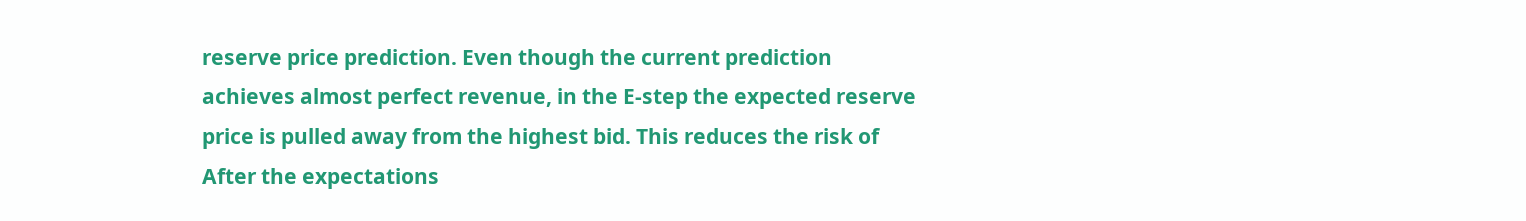reserve price prediction. Even though the current prediction
achieves almost perfect revenue, in the E-step the expected reserve
price is pulled away from the highest bid. This reduces the risk of
After the expectations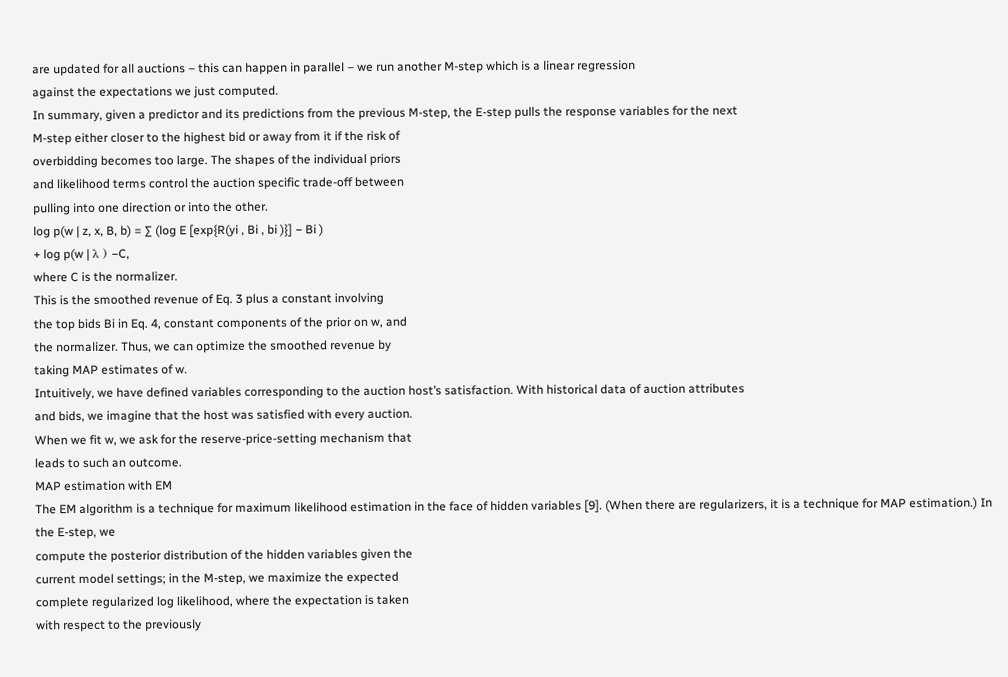are updated for all auctions – this can happen in parallel – we run another M-step which is a linear regression
against the expectations we just computed.
In summary, given a predictor and its predictions from the previous M-step, the E-step pulls the response variables for the next
M-step either closer to the highest bid or away from it if the risk of
overbidding becomes too large. The shapes of the individual priors
and likelihood terms control the auction specific trade-off between
pulling into one direction or into the other.
log p(w | z, x, B, b) = ∑ (log E [exp{R(yi , Bi , bi )}] − Bi )
+ log p(w | λ ) −C,
where C is the normalizer.
This is the smoothed revenue of Eq. 3 plus a constant involving
the top bids Bi in Eq. 4, constant components of the prior on w, and
the normalizer. Thus, we can optimize the smoothed revenue by
taking MAP estimates of w.
Intuitively, we have defined variables corresponding to the auction host’s satisfaction. With historical data of auction attributes
and bids, we imagine that the host was satisfied with every auction.
When we fit w, we ask for the reserve-price-setting mechanism that
leads to such an outcome.
MAP estimation with EM
The EM algorithm is a technique for maximum likelihood estimation in the face of hidden variables [9]. (When there are regularizers, it is a technique for MAP estimation.) In the E-step, we
compute the posterior distribution of the hidden variables given the
current model settings; in the M-step, we maximize the expected
complete regularized log likelihood, where the expectation is taken
with respect to the previously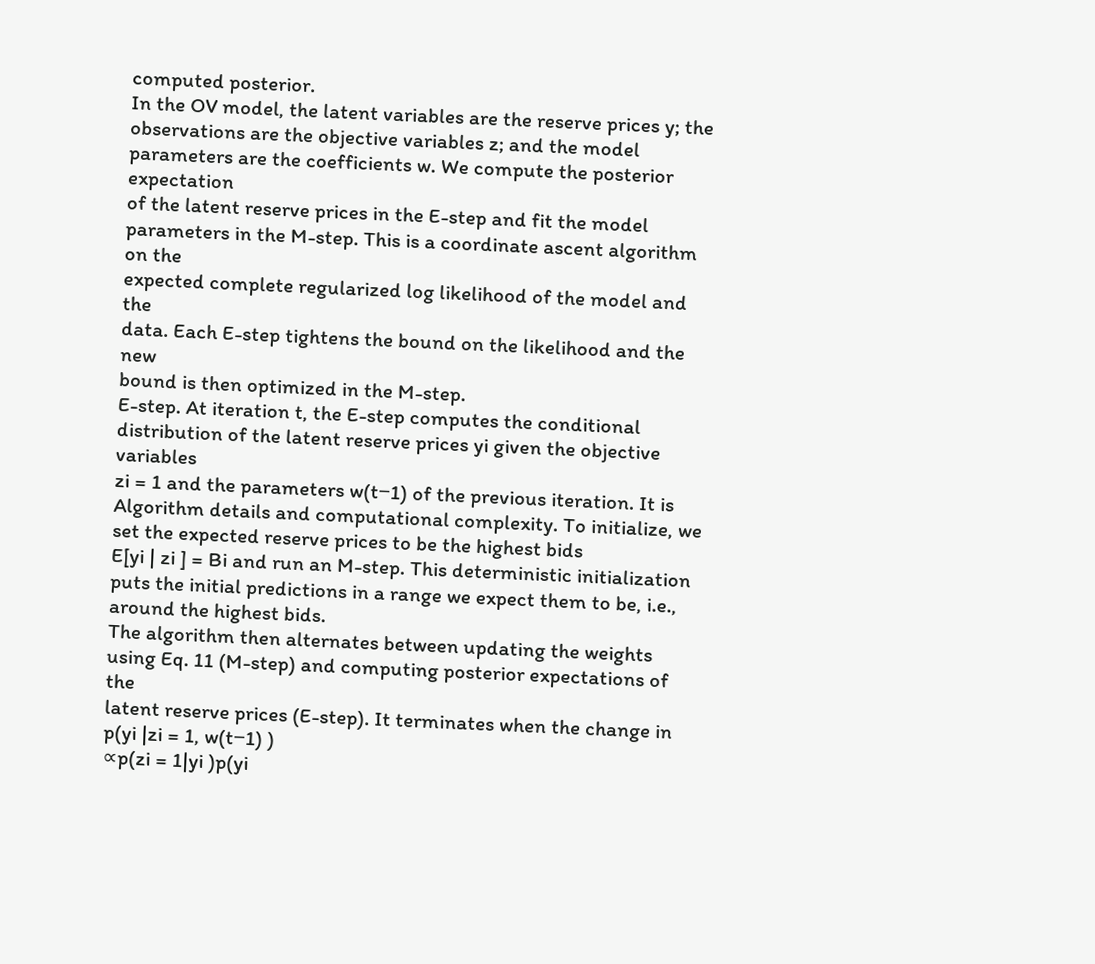computed posterior.
In the OV model, the latent variables are the reserve prices y; the
observations are the objective variables z; and the model parameters are the coefficients w. We compute the posterior expectation
of the latent reserve prices in the E-step and fit the model parameters in the M-step. This is a coordinate ascent algorithm on the
expected complete regularized log likelihood of the model and the
data. Each E-step tightens the bound on the likelihood and the new
bound is then optimized in the M-step.
E-step. At iteration t, the E-step computes the conditional distribution of the latent reserve prices yi given the objective variables
zi = 1 and the parameters w(t−1) of the previous iteration. It is
Algorithm details and computational complexity. To initialize, we set the expected reserve prices to be the highest bids
E[yi | zi ] = Bi and run an M-step. This deterministic initialization
puts the initial predictions in a range we expect them to be, i.e.,
around the highest bids.
The algorithm then alternates between updating the weights using Eq. 11 (M-step) and computing posterior expectations of the
latent reserve prices (E-step). It terminates when the change in
p(yi |zi = 1, w(t−1) )
∝p(zi = 1|yi )p(yi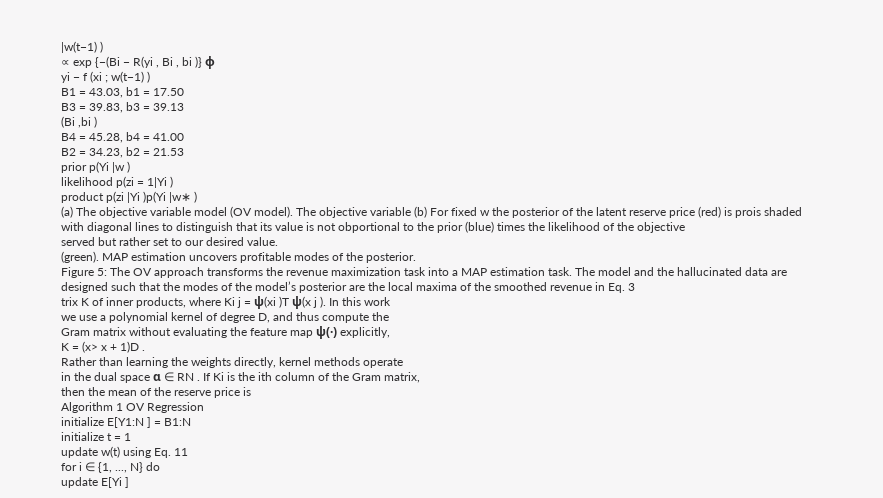|w(t−1) )
∝ exp {−(Bi − R(yi , Bi , bi )} φ
yi − f (xi ; w(t−1) )
B1 = 43.03, b1 = 17.50
B3 = 39.83, b3 = 39.13
(Bi ,bi )
B4 = 45.28, b4 = 41.00
B2 = 34.23, b2 = 21.53
prior p(Yi |w )
likelihood p(zi = 1|Yi )
product p(zi |Yi )p(Yi |w∗ )
(a) The objective variable model (OV model). The objective variable (b) For fixed w the posterior of the latent reserve price (red) is prois shaded with diagonal lines to distinguish that its value is not obportional to the prior (blue) times the likelihood of the objective
served but rather set to our desired value.
(green). MAP estimation uncovers profitable modes of the posterior.
Figure 5: The OV approach transforms the revenue maximization task into a MAP estimation task. The model and the hallucinated data are
designed such that the modes of the model’s posterior are the local maxima of the smoothed revenue in Eq. 3
trix K of inner products, where Ki j = ψ(xi )T ψ(x j ). In this work
we use a polynomial kernel of degree D, and thus compute the
Gram matrix without evaluating the feature map ψ(·) explicitly,
K = (x> x + 1)D .
Rather than learning the weights directly, kernel methods operate
in the dual space α ∈ RN . If Ki is the ith column of the Gram matrix,
then the mean of the reserve price is
Algorithm 1 OV Regression
initialize E[Y1:N ] = B1:N
initialize t = 1
update w(t) using Eq. 11
for i ∈ {1, ..., N} do
update E[Yi ]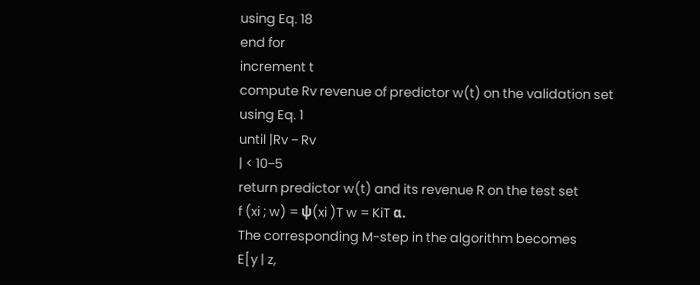using Eq. 18
end for
increment t
compute Rv revenue of predictor w(t) on the validation set
using Eq. 1
until |Rv − Rv
| < 10−5
return predictor w(t) and its revenue R on the test set
f (xi ; w) = ψ(xi )T w = KiT α.
The corresponding M-step in the algorithm becomes
E[y | z,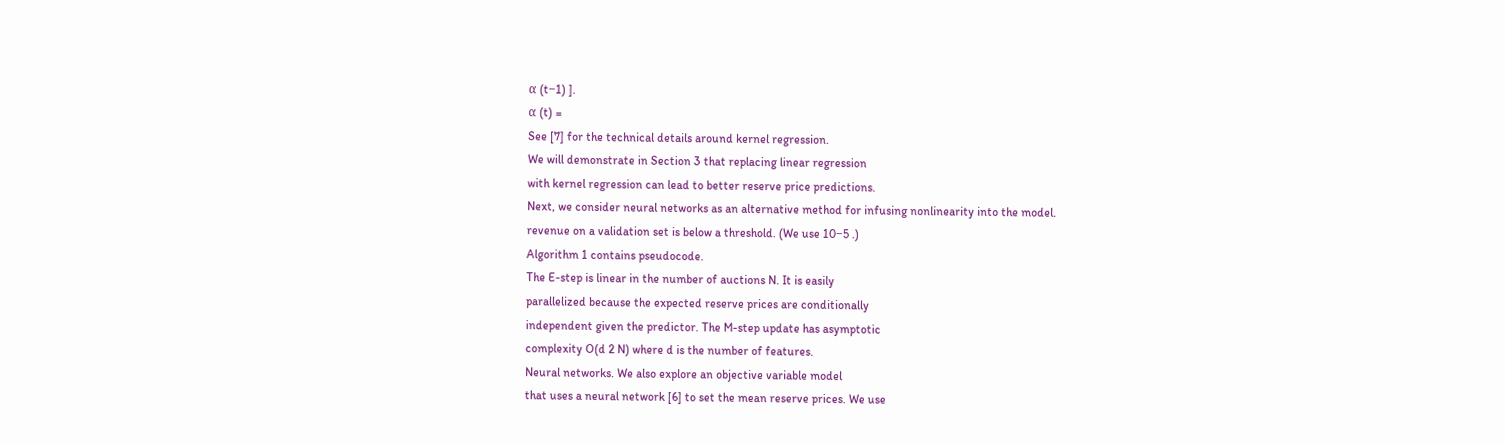α (t−1) ].
α (t) =
See [7] for the technical details around kernel regression.
We will demonstrate in Section 3 that replacing linear regression
with kernel regression can lead to better reserve price predictions.
Next, we consider neural networks as an alternative method for infusing nonlinearity into the model.
revenue on a validation set is below a threshold. (We use 10−5 .)
Algorithm 1 contains pseudocode.
The E-step is linear in the number of auctions N. It is easily
parallelized because the expected reserve prices are conditionally
independent given the predictor. The M-step update has asymptotic
complexity O(d 2 N) where d is the number of features.
Neural networks. We also explore an objective variable model
that uses a neural network [6] to set the mean reserve prices. We use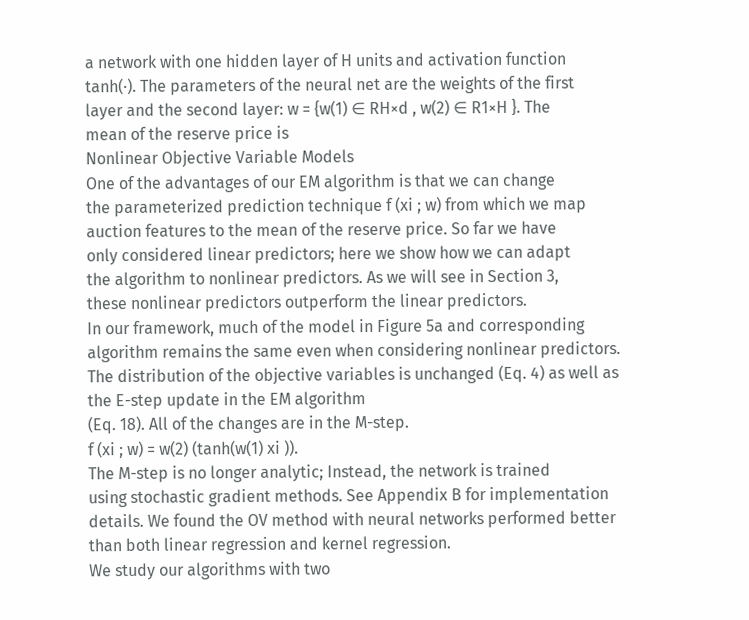a network with one hidden layer of H units and activation function
tanh(·). The parameters of the neural net are the weights of the first
layer and the second layer: w = {w(1) ∈ RH×d , w(2) ∈ R1×H }. The
mean of the reserve price is
Nonlinear Objective Variable Models
One of the advantages of our EM algorithm is that we can change
the parameterized prediction technique f (xi ; w) from which we map
auction features to the mean of the reserve price. So far we have
only considered linear predictors; here we show how we can adapt
the algorithm to nonlinear predictors. As we will see in Section 3,
these nonlinear predictors outperform the linear predictors.
In our framework, much of the model in Figure 5a and corresponding algorithm remains the same even when considering nonlinear predictors. The distribution of the objective variables is unchanged (Eq. 4) as well as the E-step update in the EM algorithm
(Eq. 18). All of the changes are in the M-step.
f (xi ; w) = w(2) (tanh(w(1) xi )).
The M-step is no longer analytic; Instead, the network is trained
using stochastic gradient methods. See Appendix B for implementation details. We found the OV method with neural networks performed better than both linear regression and kernel regression.
We study our algorithms with two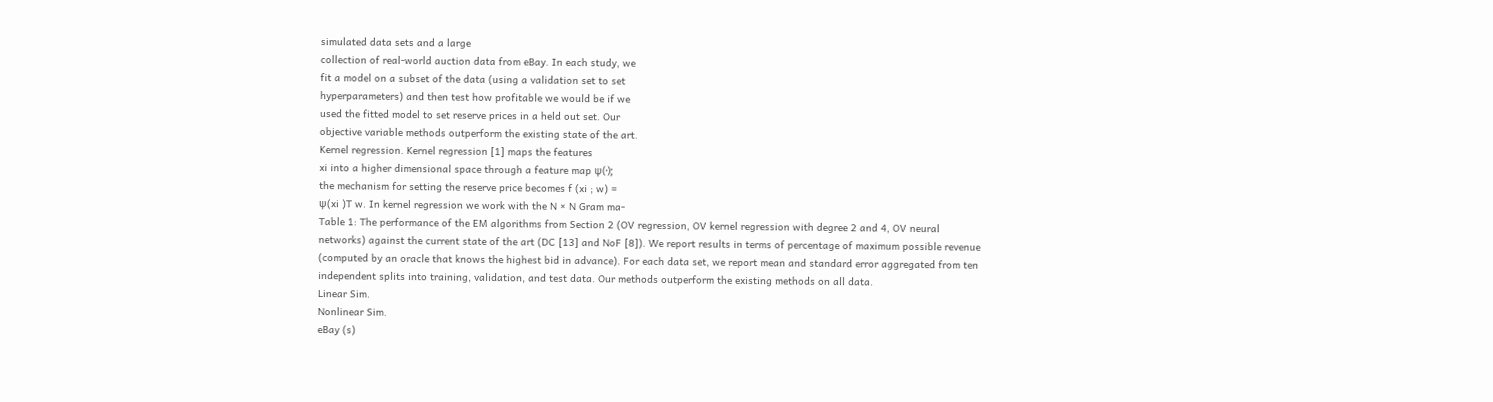simulated data sets and a large
collection of real-world auction data from eBay. In each study, we
fit a model on a subset of the data (using a validation set to set
hyperparameters) and then test how profitable we would be if we
used the fitted model to set reserve prices in a held out set. Our
objective variable methods outperform the existing state of the art.
Kernel regression. Kernel regression [1] maps the features
xi into a higher dimensional space through a feature map ψ(·);
the mechanism for setting the reserve price becomes f (xi ; w) =
ψ(xi )T w. In kernel regression we work with the N × N Gram ma-
Table 1: The performance of the EM algorithms from Section 2 (OV regression, OV kernel regression with degree 2 and 4, OV neural
networks) against the current state of the art (DC [13] and NoF [8]). We report results in terms of percentage of maximum possible revenue
(computed by an oracle that knows the highest bid in advance). For each data set, we report mean and standard error aggregated from ten
independent splits into training, validation, and test data. Our methods outperform the existing methods on all data.
Linear Sim.
Nonlinear Sim.
eBay (s)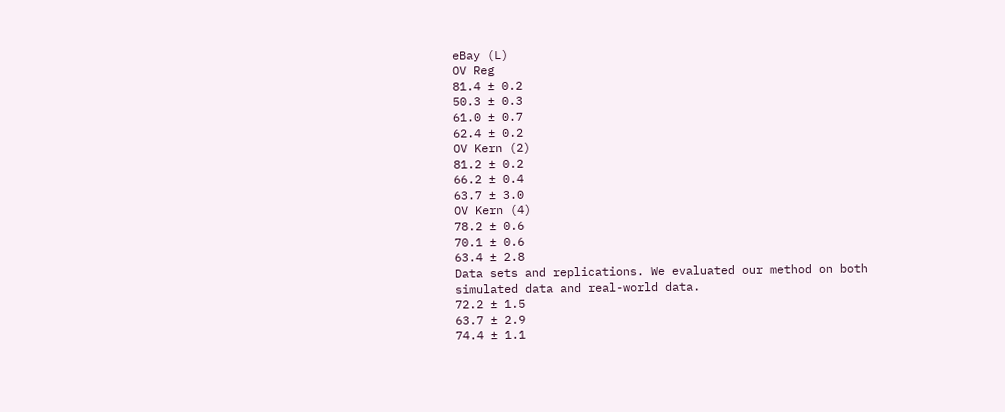eBay (L)
OV Reg
81.4 ± 0.2
50.3 ± 0.3
61.0 ± 0.7
62.4 ± 0.2
OV Kern (2)
81.2 ± 0.2
66.2 ± 0.4
63.7 ± 3.0
OV Kern (4)
78.2 ± 0.6
70.1 ± 0.6
63.4 ± 2.8
Data sets and replications. We evaluated our method on both
simulated data and real-world data.
72.2 ± 1.5
63.7 ± 2.9
74.4 ± 1.1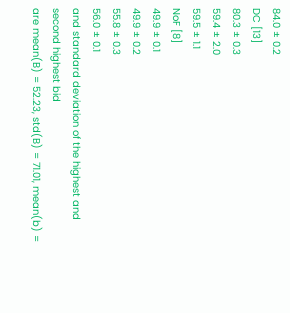84.0 ± 0.2
DC [13]
80.3 ± 0.3
59.4 ± 2.0
59.5 ± 1.1
NoF [8]
49.9 ± 0.1
49.9 ± 0.2
55.8 ± 0.3
56.0 ± 0.1
and standard deviation of the highest and second highest bid
are mean(B) = 52.23, std(B) = 71.01, mean(b) =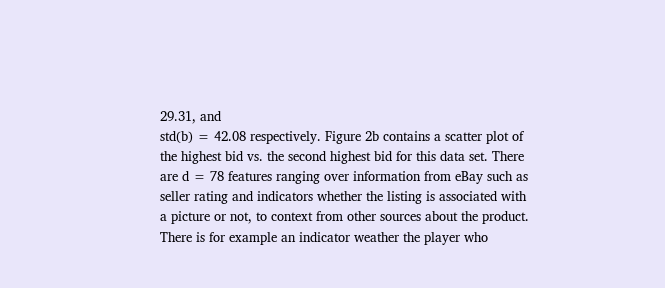29.31, and
std(b) = 42.08 respectively. Figure 2b contains a scatter plot of
the highest bid vs. the second highest bid for this data set. There
are d = 78 features ranging over information from eBay such as
seller rating and indicators whether the listing is associated with
a picture or not, to context from other sources about the product.
There is for example an indicator weather the player who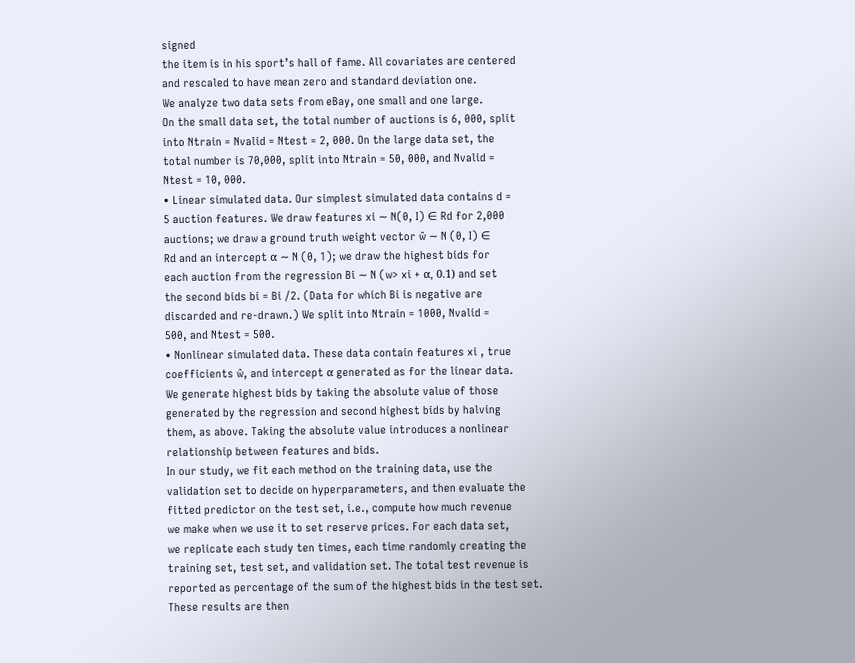signed
the item is in his sport’s hall of fame. All covariates are centered
and rescaled to have mean zero and standard deviation one.
We analyze two data sets from eBay, one small and one large.
On the small data set, the total number of auctions is 6, 000, split
into Ntrain = Nvalid = Ntest = 2, 000. On the large data set, the
total number is 70,000, split into Ntrain = 50, 000, and Nvalid =
Ntest = 10, 000.
• Linear simulated data. Our simplest simulated data contains d =
5 auction features. We draw features xi ∼ N(0, I) ∈ Rd for 2,000
auctions; we draw a ground truth weight vector ŵ ∼ N (0, I) ∈
Rd and an intercept α ∼ N (0, 1); we draw the highest bids for
each auction from the regression Bi ∼ N (w> xi + α, 0.1) and set
the second bids bi = Bi /2. (Data for which Bi is negative are
discarded and re-drawn.) We split into Ntrain = 1000, Nvalid =
500, and Ntest = 500.
• Nonlinear simulated data. These data contain features xi , true
coefficients ŵ, and intercept α generated as for the linear data.
We generate highest bids by taking the absolute value of those
generated by the regression and second highest bids by halving
them, as above. Taking the absolute value introduces a nonlinear
relationship between features and bids.
In our study, we fit each method on the training data, use the
validation set to decide on hyperparameters, and then evaluate the
fitted predictor on the test set, i.e., compute how much revenue
we make when we use it to set reserve prices. For each data set,
we replicate each study ten times, each time randomly creating the
training set, test set, and validation set. The total test revenue is
reported as percentage of the sum of the highest bids in the test set.
These results are then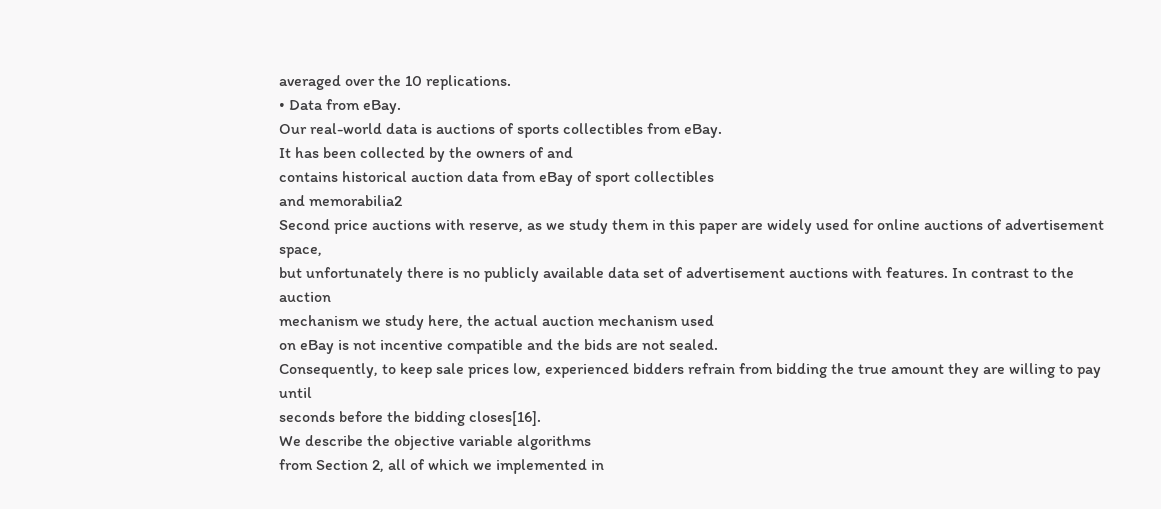averaged over the 10 replications.
• Data from eBay.
Our real-world data is auctions of sports collectibles from eBay.
It has been collected by the owners of and
contains historical auction data from eBay of sport collectibles
and memorabilia2
Second price auctions with reserve, as we study them in this paper are widely used for online auctions of advertisement space,
but unfortunately there is no publicly available data set of advertisement auctions with features. In contrast to the auction
mechanism we study here, the actual auction mechanism used
on eBay is not incentive compatible and the bids are not sealed.
Consequently, to keep sale prices low, experienced bidders refrain from bidding the true amount they are willing to pay until
seconds before the bidding closes[16].
We describe the objective variable algorithms
from Section 2, all of which we implemented in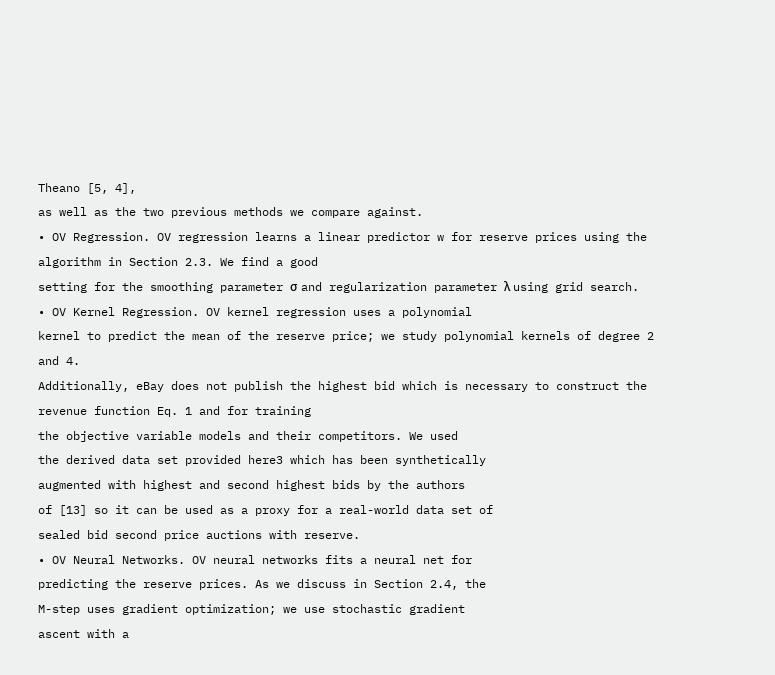Theano [5, 4],
as well as the two previous methods we compare against.
• OV Regression. OV regression learns a linear predictor w for reserve prices using the algorithm in Section 2.3. We find a good
setting for the smoothing parameter σ and regularization parameter λ using grid search.
• OV Kernel Regression. OV kernel regression uses a polynomial
kernel to predict the mean of the reserve price; we study polynomial kernels of degree 2 and 4.
Additionally, eBay does not publish the highest bid which is necessary to construct the revenue function Eq. 1 and for training
the objective variable models and their competitors. We used
the derived data set provided here3 which has been synthetically
augmented with highest and second highest bids by the authors
of [13] so it can be used as a proxy for a real-world data set of
sealed bid second price auctions with reserve.
• OV Neural Networks. OV neural networks fits a neural net for
predicting the reserve prices. As we discuss in Section 2.4, the
M-step uses gradient optimization; we use stochastic gradient
ascent with a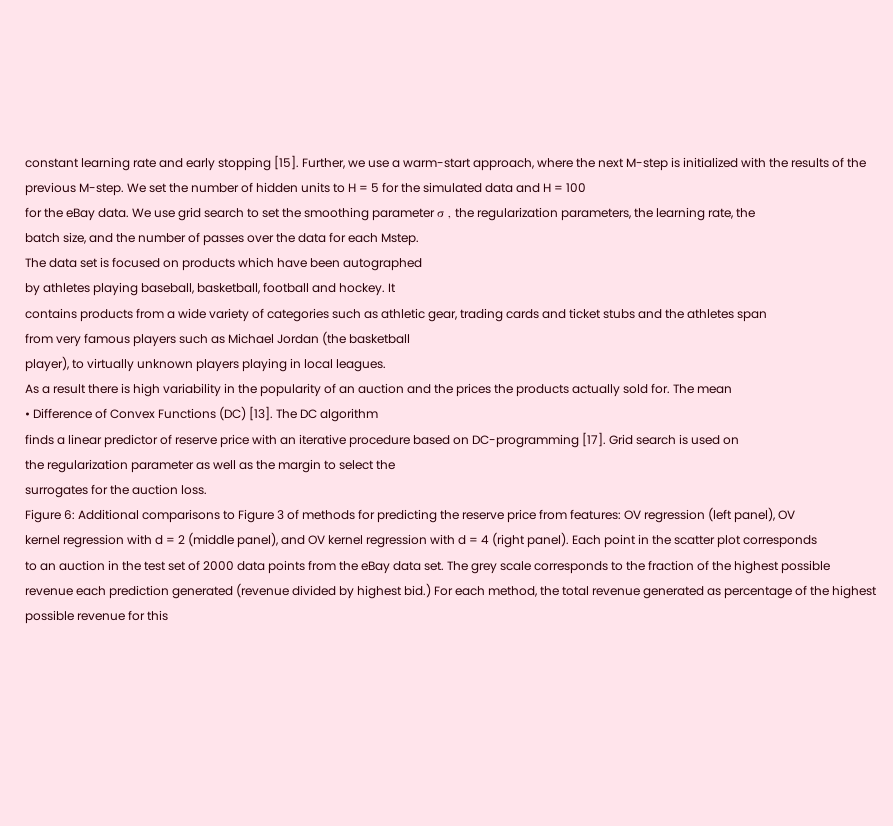constant learning rate and early stopping [15]. Further, we use a warm-start approach, where the next M-step is initialized with the results of the previous M-step. We set the number of hidden units to H = 5 for the simulated data and H = 100
for the eBay data. We use grid search to set the smoothing parameter σ , the regularization parameters, the learning rate, the
batch size, and the number of passes over the data for each Mstep.
The data set is focused on products which have been autographed
by athletes playing baseball, basketball, football and hockey. It
contains products from a wide variety of categories such as athletic gear, trading cards and ticket stubs and the athletes span
from very famous players such as Michael Jordan (the basketball
player), to virtually unknown players playing in local leagues.
As a result there is high variability in the popularity of an auction and the prices the products actually sold for. The mean
• Difference of Convex Functions (DC) [13]. The DC algorithm
finds a linear predictor of reserve price with an iterative procedure based on DC-programming [17]. Grid search is used on
the regularization parameter as well as the margin to select the
surrogates for the auction loss.
Figure 6: Additional comparisons to Figure 3 of methods for predicting the reserve price from features: OV regression (left panel), OV
kernel regression with d = 2 (middle panel), and OV kernel regression with d = 4 (right panel). Each point in the scatter plot corresponds
to an auction in the test set of 2000 data points from the eBay data set. The grey scale corresponds to the fraction of the highest possible
revenue each prediction generated (revenue divided by highest bid.) For each method, the total revenue generated as percentage of the highest
possible revenue for this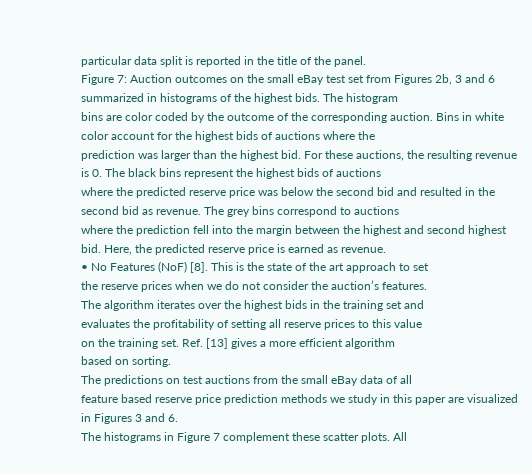particular data split is reported in the title of the panel.
Figure 7: Auction outcomes on the small eBay test set from Figures 2b, 3 and 6 summarized in histograms of the highest bids. The histogram
bins are color coded by the outcome of the corresponding auction. Bins in white color account for the highest bids of auctions where the
prediction was larger than the highest bid. For these auctions, the resulting revenue is 0. The black bins represent the highest bids of auctions
where the predicted reserve price was below the second bid and resulted in the second bid as revenue. The grey bins correspond to auctions
where the prediction fell into the margin between the highest and second highest bid. Here, the predicted reserve price is earned as revenue.
• No Features (NoF) [8]. This is the state of the art approach to set
the reserve prices when we do not consider the auction’s features.
The algorithm iterates over the highest bids in the training set and
evaluates the profitability of setting all reserve prices to this value
on the training set. Ref. [13] gives a more efficient algorithm
based on sorting.
The predictions on test auctions from the small eBay data of all
feature based reserve price prediction methods we study in this paper are visualized in Figures 3 and 6.
The histograms in Figure 7 complement these scatter plots. All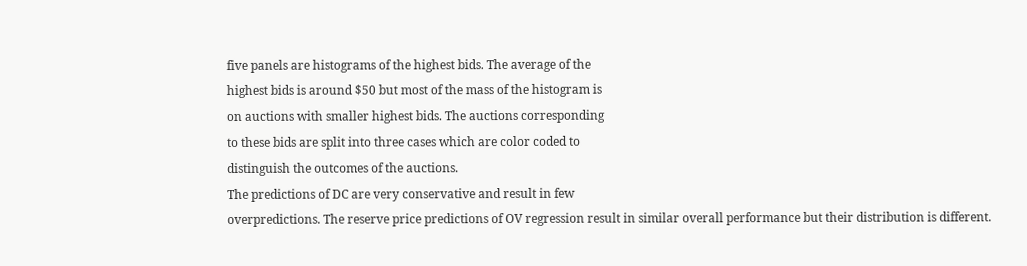five panels are histograms of the highest bids. The average of the
highest bids is around $50 but most of the mass of the histogram is
on auctions with smaller highest bids. The auctions corresponding
to these bids are split into three cases which are color coded to
distinguish the outcomes of the auctions.
The predictions of DC are very conservative and result in few
overpredictions. The reserve price predictions of OV regression result in similar overall performance but their distribution is different.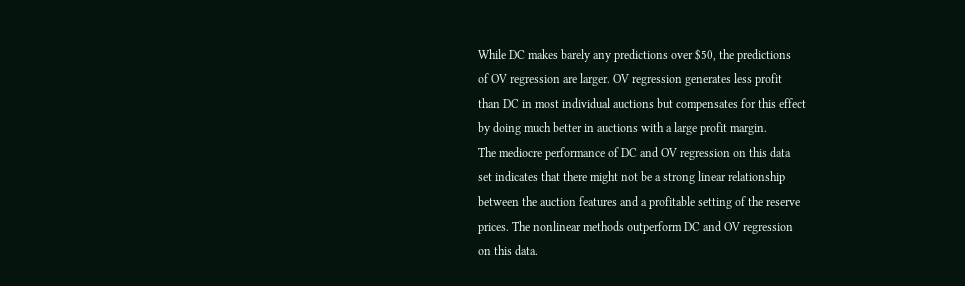While DC makes barely any predictions over $50, the predictions
of OV regression are larger. OV regression generates less profit
than DC in most individual auctions but compensates for this effect
by doing much better in auctions with a large profit margin.
The mediocre performance of DC and OV regression on this data
set indicates that there might not be a strong linear relationship
between the auction features and a profitable setting of the reserve
prices. The nonlinear methods outperform DC and OV regression
on this data.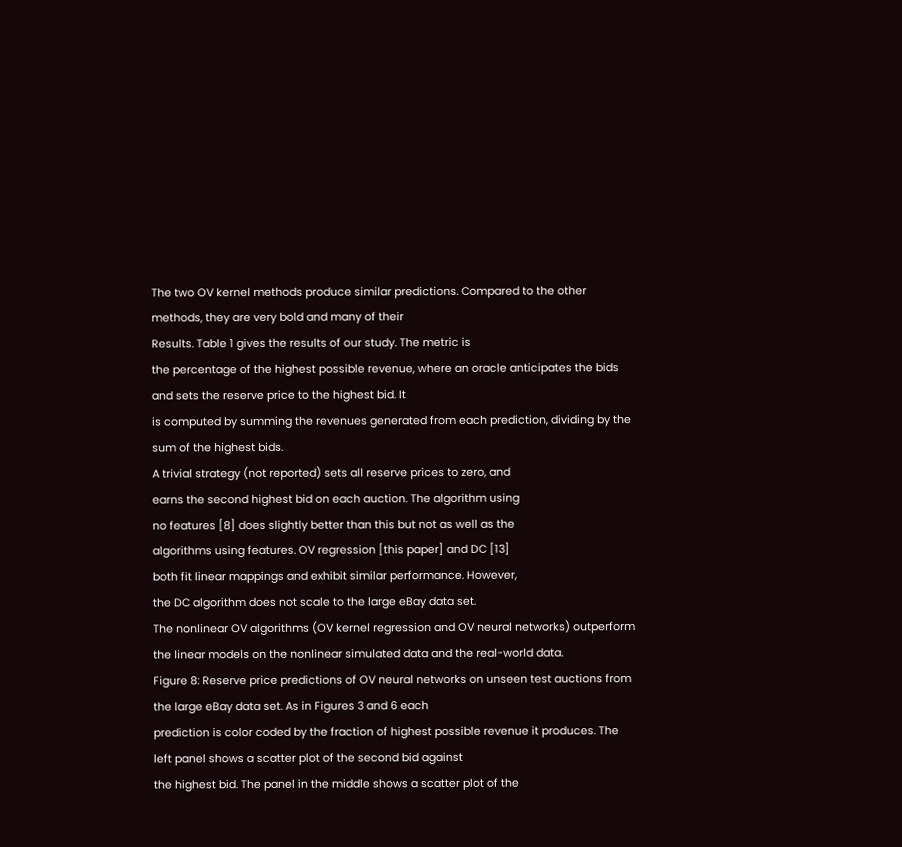The two OV kernel methods produce similar predictions. Compared to the other methods, they are very bold and many of their
Results. Table 1 gives the results of our study. The metric is
the percentage of the highest possible revenue, where an oracle anticipates the bids and sets the reserve price to the highest bid. It
is computed by summing the revenues generated from each prediction, dividing by the sum of the highest bids.
A trivial strategy (not reported) sets all reserve prices to zero, and
earns the second highest bid on each auction. The algorithm using
no features [8] does slightly better than this but not as well as the
algorithms using features. OV regression [this paper] and DC [13]
both fit linear mappings and exhibit similar performance. However,
the DC algorithm does not scale to the large eBay data set.
The nonlinear OV algorithms (OV kernel regression and OV neural networks) outperform the linear models on the nonlinear simulated data and the real-world data.
Figure 8: Reserve price predictions of OV neural networks on unseen test auctions from the large eBay data set. As in Figures 3 and 6 each
prediction is color coded by the fraction of highest possible revenue it produces. The left panel shows a scatter plot of the second bid against
the highest bid. The panel in the middle shows a scatter plot of the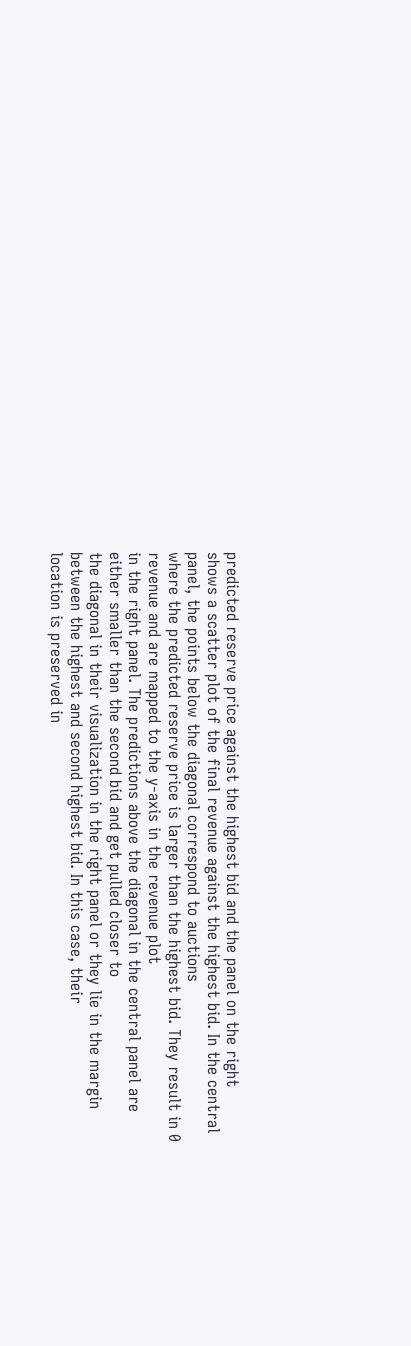predicted reserve price against the highest bid and the panel on the right
shows a scatter plot of the final revenue against the highest bid. In the central panel, the points below the diagonal correspond to auctions
where the predicted reserve price is larger than the highest bid. They result in 0 revenue and are mapped to the y-axis in the revenue plot
in the right panel. The predictions above the diagonal in the central panel are either smaller than the second bid and get pulled closer to
the diagonal in their visualization in the right panel or they lie in the margin between the highest and second highest bid. In this case, their
location is preserved in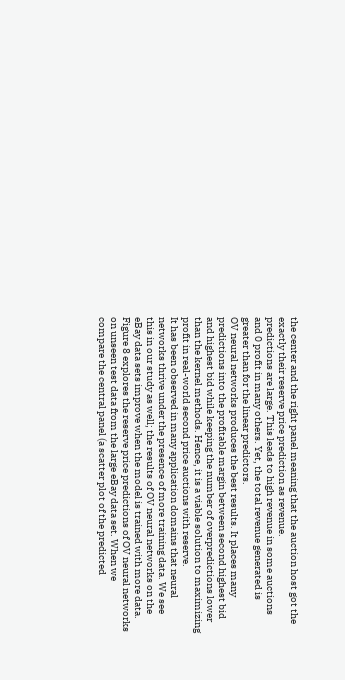the center and the right panel meaning that the auction host got the exactly their reserve price prediction as revenue.
predictions are large. This leads to high revenue in some auctions
and 0 profit in many others. Yet, the total revenue generated is
greater than for the linear predictors.
OV neural networks produces the best results. It places many
predictions into the profitable margin between second highest bid
and highest bid while keeping the number of overpredictions lower
than the kernel methods. Hence, it is a viable solution to maximizing profit in real-world second price auctions with reserve.
It has been observed in many application domains that neural
networks thrive under the presence of more training data. We see
this in our study as well; the results of OV neural networks on the
eBay data sets improve when the model is trained with more data.
Figure 8 explores the reserve price predictions of OV neural networks on unseen test data from the large eBay data set. When we
compare the central panel (a scatter plot of the predicted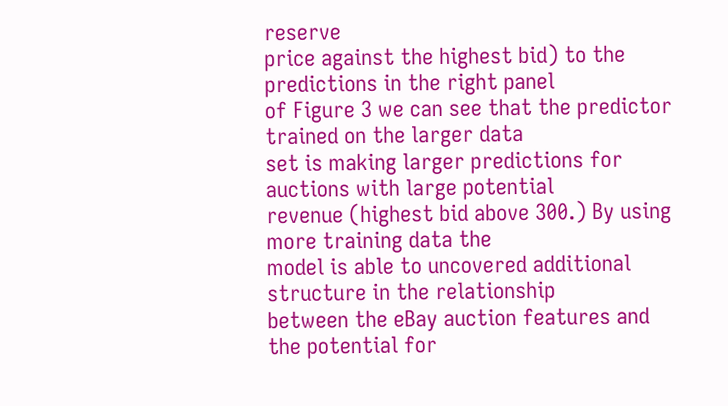reserve
price against the highest bid) to the predictions in the right panel
of Figure 3 we can see that the predictor trained on the larger data
set is making larger predictions for auctions with large potential
revenue (highest bid above 300.) By using more training data the
model is able to uncovered additional structure in the relationship
between the eBay auction features and the potential for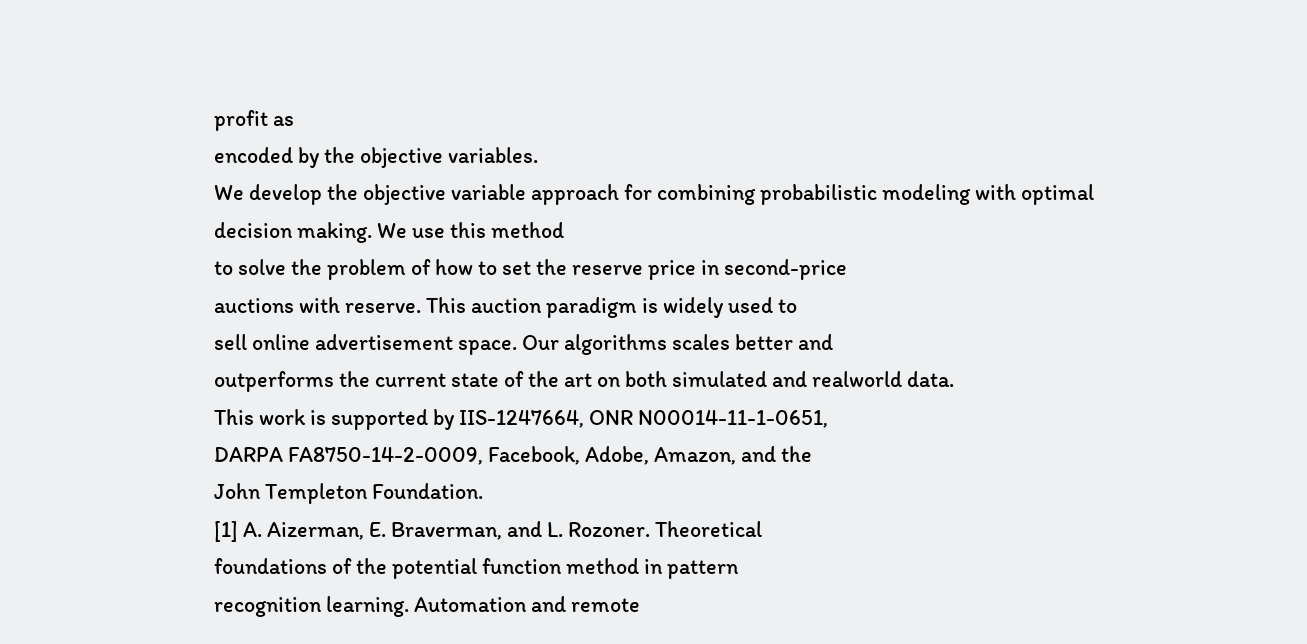profit as
encoded by the objective variables.
We develop the objective variable approach for combining probabilistic modeling with optimal decision making. We use this method
to solve the problem of how to set the reserve price in second-price
auctions with reserve. This auction paradigm is widely used to
sell online advertisement space. Our algorithms scales better and
outperforms the current state of the art on both simulated and realworld data.
This work is supported by IIS-1247664, ONR N00014-11-1-0651,
DARPA FA8750-14-2-0009, Facebook, Adobe, Amazon, and the
John Templeton Foundation.
[1] A. Aizerman, E. Braverman, and L. Rozoner. Theoretical
foundations of the potential function method in pattern
recognition learning. Automation and remote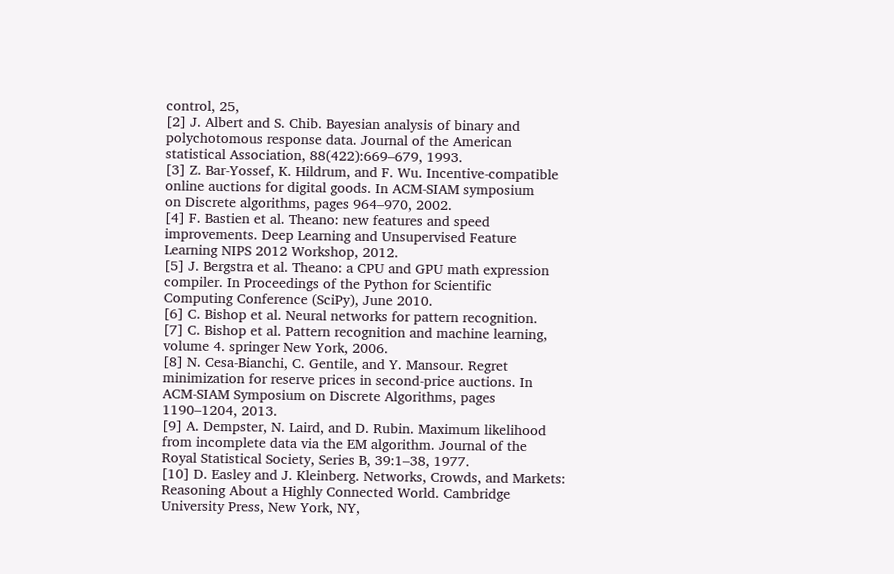control, 25,
[2] J. Albert and S. Chib. Bayesian analysis of binary and
polychotomous response data. Journal of the American
statistical Association, 88(422):669–679, 1993.
[3] Z. Bar-Yossef, K. Hildrum, and F. Wu. Incentive-compatible
online auctions for digital goods. In ACM-SIAM symposium
on Discrete algorithms, pages 964–970, 2002.
[4] F. Bastien et al. Theano: new features and speed
improvements. Deep Learning and Unsupervised Feature
Learning NIPS 2012 Workshop, 2012.
[5] J. Bergstra et al. Theano: a CPU and GPU math expression
compiler. In Proceedings of the Python for Scientific
Computing Conference (SciPy), June 2010.
[6] C. Bishop et al. Neural networks for pattern recognition.
[7] C. Bishop et al. Pattern recognition and machine learning,
volume 4. springer New York, 2006.
[8] N. Cesa-Bianchi, C. Gentile, and Y. Mansour. Regret
minimization for reserve prices in second-price auctions. In
ACM-SIAM Symposium on Discrete Algorithms, pages
1190–1204, 2013.
[9] A. Dempster, N. Laird, and D. Rubin. Maximum likelihood
from incomplete data via the EM algorithm. Journal of the
Royal Statistical Society, Series B, 39:1–38, 1977.
[10] D. Easley and J. Kleinberg. Networks, Crowds, and Markets:
Reasoning About a Highly Connected World. Cambridge
University Press, New York, NY,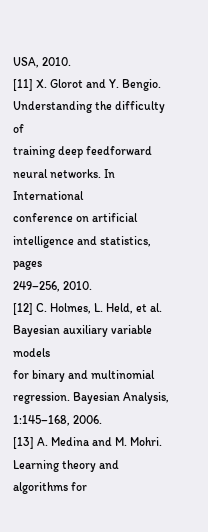USA, 2010.
[11] X. Glorot and Y. Bengio. Understanding the difficulty of
training deep feedforward neural networks. In International
conference on artificial intelligence and statistics, pages
249–256, 2010.
[12] C. Holmes, L. Held, et al. Bayesian auxiliary variable models
for binary and multinomial regression. Bayesian Analysis,
1:145–168, 2006.
[13] A. Medina and M. Mohri. Learning theory and algorithms for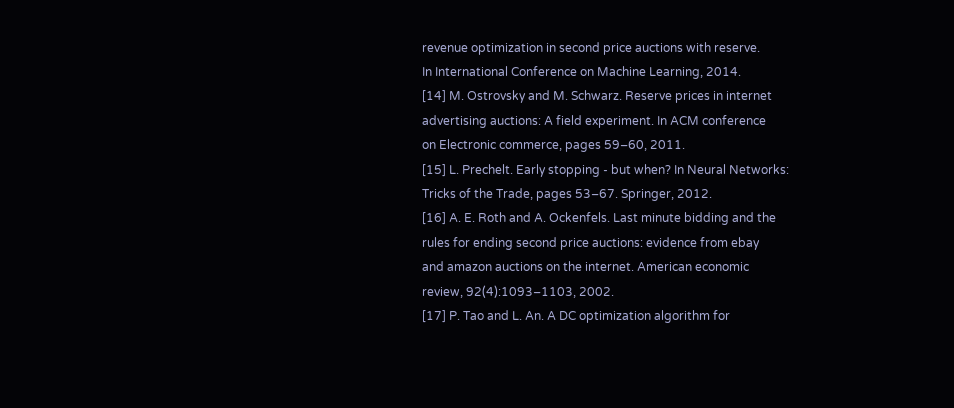revenue optimization in second price auctions with reserve.
In International Conference on Machine Learning, 2014.
[14] M. Ostrovsky and M. Schwarz. Reserve prices in internet
advertising auctions: A field experiment. In ACM conference
on Electronic commerce, pages 59–60, 2011.
[15] L. Prechelt. Early stopping - but when? In Neural Networks:
Tricks of the Trade, pages 53–67. Springer, 2012.
[16] A. E. Roth and A. Ockenfels. Last minute bidding and the
rules for ending second price auctions: evidence from ebay
and amazon auctions on the internet. American economic
review, 92(4):1093–1103, 2002.
[17] P. Tao and L. An. A DC optimization algorithm for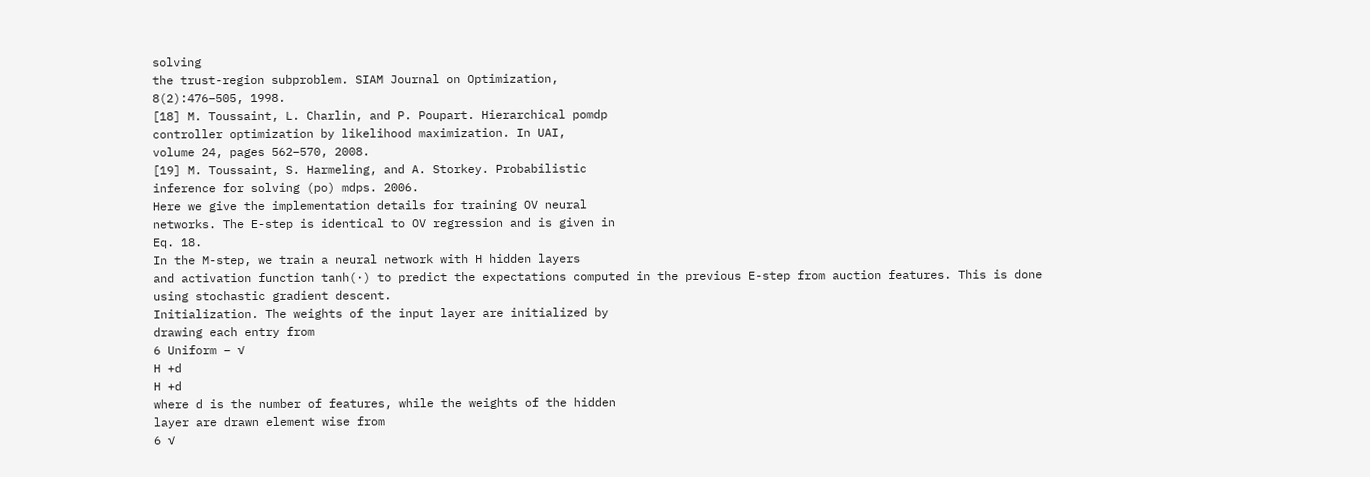solving
the trust-region subproblem. SIAM Journal on Optimization,
8(2):476–505, 1998.
[18] M. Toussaint, L. Charlin, and P. Poupart. Hierarchical pomdp
controller optimization by likelihood maximization. In UAI,
volume 24, pages 562–570, 2008.
[19] M. Toussaint, S. Harmeling, and A. Storkey. Probabilistic
inference for solving (po) mdps. 2006.
Here we give the implementation details for training OV neural
networks. The E-step is identical to OV regression and is given in
Eq. 18.
In the M-step, we train a neural network with H hidden layers
and activation function tanh(·) to predict the expectations computed in the previous E-step from auction features. This is done
using stochastic gradient descent.
Initialization. The weights of the input layer are initialized by
drawing each entry from
6 Uniform − √
H +d
H +d
where d is the number of features, while the weights of the hidden
layer are drawn element wise from
6 √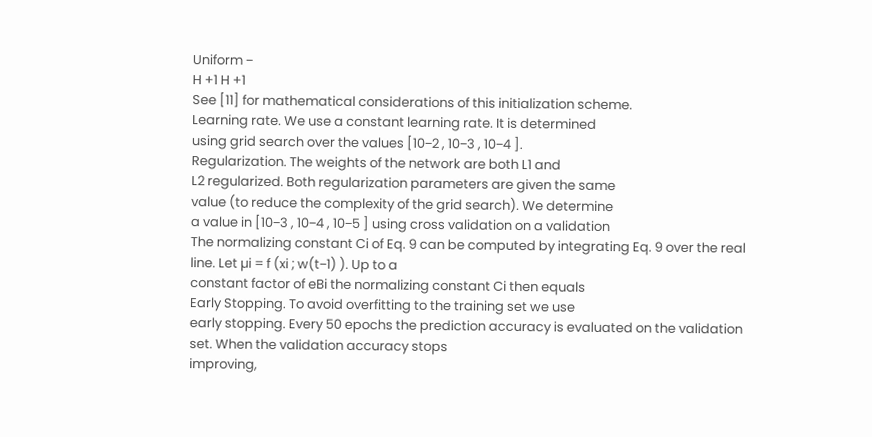Uniform −
H +1 H +1
See [11] for mathematical considerations of this initialization scheme.
Learning rate. We use a constant learning rate. It is determined
using grid search over the values [10−2 , 10−3 , 10−4 ].
Regularization. The weights of the network are both L1 and
L2 regularized. Both regularization parameters are given the same
value (to reduce the complexity of the grid search). We determine
a value in [10−3 , 10−4 , 10−5 ] using cross validation on a validation
The normalizing constant Ci of Eq. 9 can be computed by integrating Eq. 9 over the real line. Let µi = f (xi ; w(t−1) ). Up to a
constant factor of eBi the normalizing constant Ci then equals
Early Stopping. To avoid overfitting to the training set we use
early stopping. Every 50 epochs the prediction accuracy is evaluated on the validation set. When the validation accuracy stops
improving,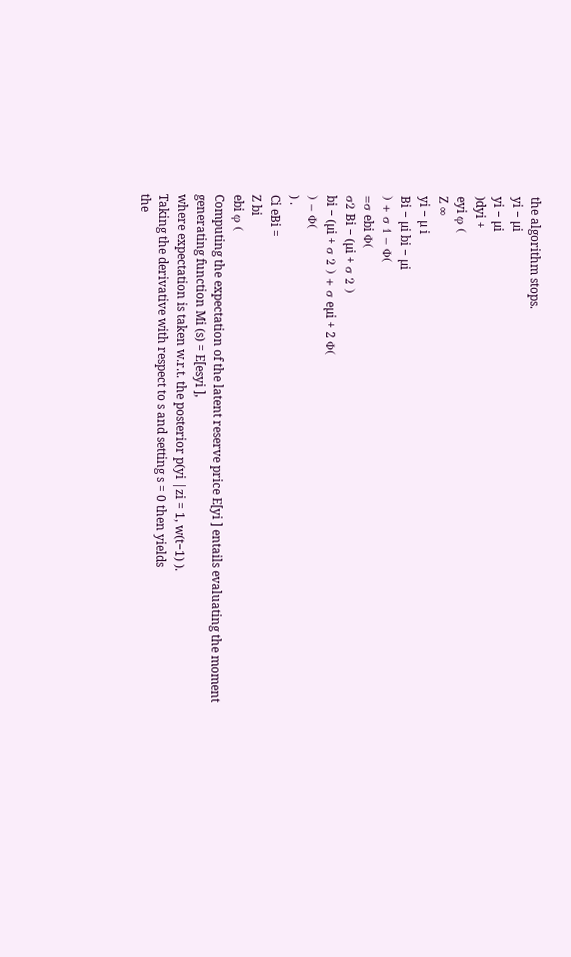the algorithm stops.
yi − µi
yi − µi
)dyi +
eyi φ (
Z ∞
yi − µ i
Bi − µi bi − µi
) + σ 1 − Φ(
=σ ebi Φ(
σ2 Bi − (µi + σ 2 )
bi − (µi + σ 2 ) + σ eµi + 2 Φ(
) − Φ(
) .
Ci eBi =
Z bi
ebi φ (
Computing the expectation of the latent reserve price E[yi ] entails evaluating the moment generating function Mi (s) = E[esyi ],
where expectation is taken w.r.t. the posterior p(yi |zi = 1, w(t−1) ).
Taking the derivative with respect to s and setting s = 0 then yields
the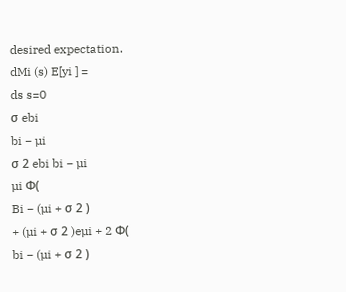desired expectation.
dMi (s) E[yi ] =
ds s=0
σ ebi
bi − µi
σ 2 ebi bi − µi
µi Φ(
Bi − (µi + σ 2 )
+ (µi + σ 2 )eµi + 2 Φ(
bi − (µi + σ 2 )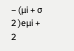− (µi + σ 2 )eµi + 2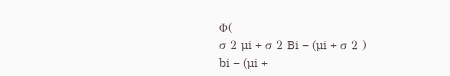Φ(
σ 2 µi + σ 2 Bi − (µi + σ 2 )
bi − (µi +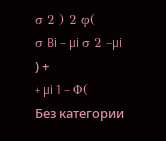σ 2 ) 2 φ(
σ Bi − µi σ 2 −µi
) +
+ µi 1 − Φ(
Без категории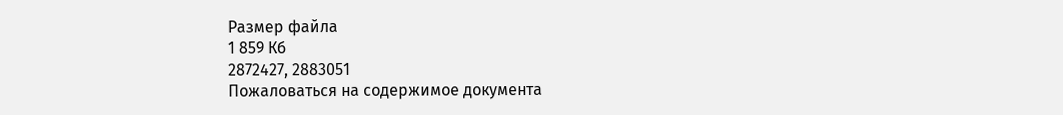Размер файла
1 859 Кб
2872427, 2883051
Пожаловаться на содержимое документа